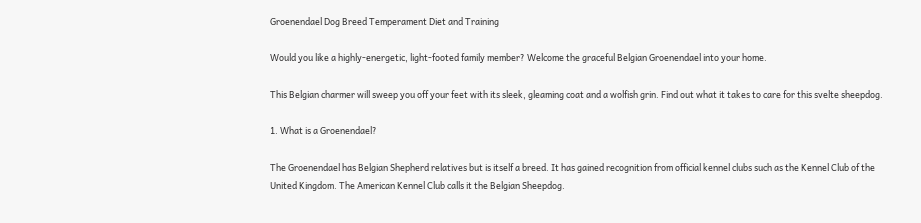Groenendael Dog Breed Temperament Diet and Training

Would you like a highly-energetic, light-footed family member? Welcome the graceful Belgian Groenendael into your home.

This Belgian charmer will sweep you off your feet with its sleek, gleaming coat and a wolfish grin. Find out what it takes to care for this svelte sheepdog.

1. What is a Groenendael?

The Groenendael has Belgian Shepherd relatives but is itself a breed. It has gained recognition from official kennel clubs such as the Kennel Club of the United Kingdom. The American Kennel Club calls it the Belgian Sheepdog.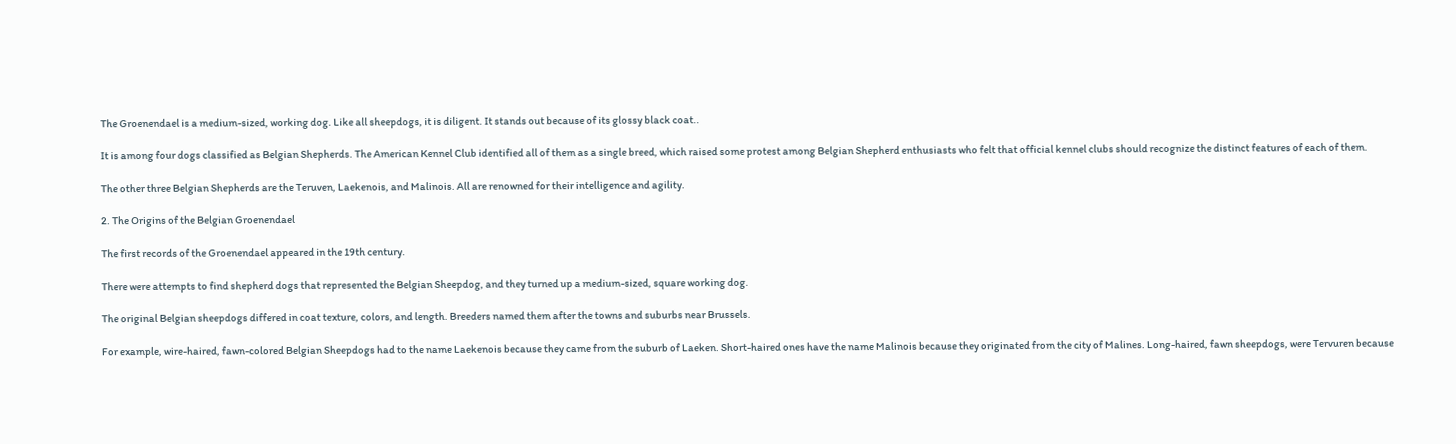The Groenendael is a medium-sized, working dog. Like all sheepdogs, it is diligent. It stands out because of its glossy black coat..

It is among four dogs classified as Belgian Shepherds. The American Kennel Club identified all of them as a single breed, which raised some protest among Belgian Shepherd enthusiasts who felt that official kennel clubs should recognize the distinct features of each of them.

The other three Belgian Shepherds are the Teruven, Laekenois, and Malinois. All are renowned for their intelligence and agility.

2. The Origins of the Belgian Groenendael

The first records of the Groenendael appeared in the 19th century.

There were attempts to find shepherd dogs that represented the Belgian Sheepdog, and they turned up a medium-sized, square working dog.

The original Belgian sheepdogs differed in coat texture, colors, and length. Breeders named them after the towns and suburbs near Brussels.

For example, wire-haired, fawn-colored Belgian Sheepdogs had to the name Laekenois because they came from the suburb of Laeken. Short-haired ones have the name Malinois because they originated from the city of Malines. Long-haired, fawn sheepdogs, were Tervuren because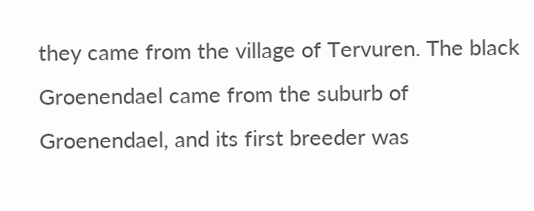they came from the village of Tervuren. The black Groenendael came from the suburb of Groenendael, and its first breeder was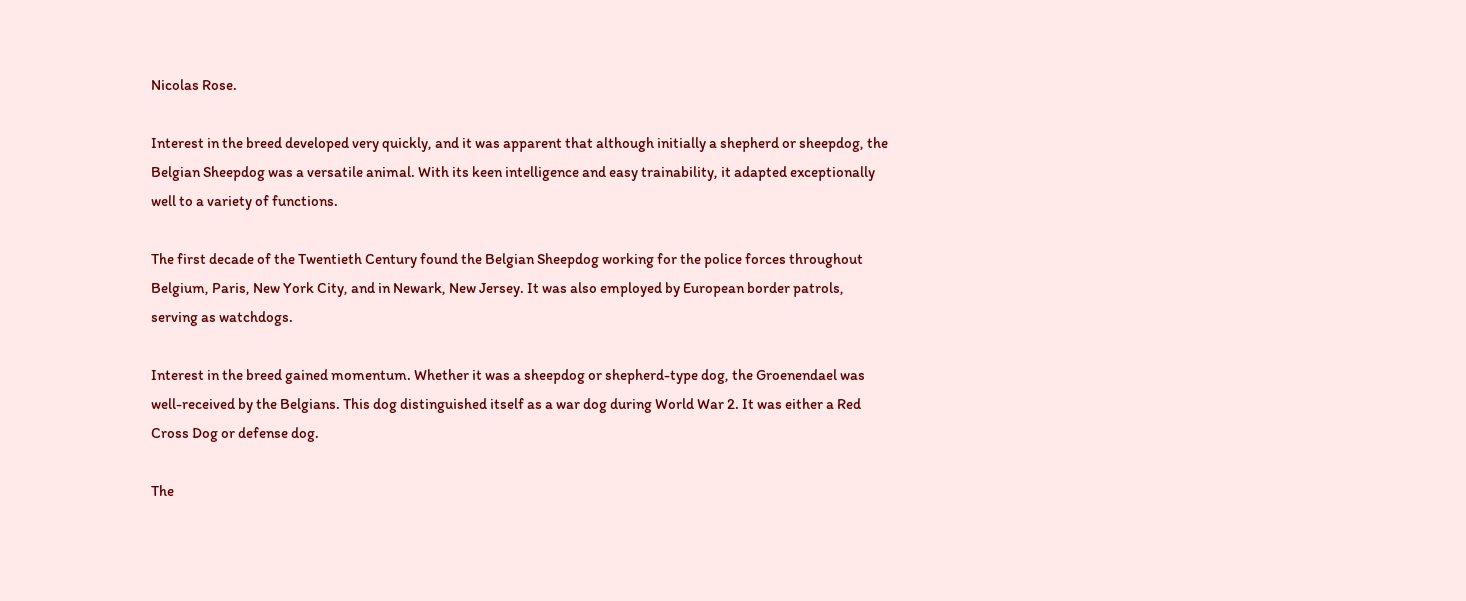Nicolas Rose.

Interest in the breed developed very quickly, and it was apparent that although initially a shepherd or sheepdog, the Belgian Sheepdog was a versatile animal. With its keen intelligence and easy trainability, it adapted exceptionally well to a variety of functions.

The first decade of the Twentieth Century found the Belgian Sheepdog working for the police forces throughout Belgium, Paris, New York City, and in Newark, New Jersey. It was also employed by European border patrols, serving as watchdogs.

Interest in the breed gained momentum. Whether it was a sheepdog or shepherd-type dog, the Groenendael was well-received by the Belgians. This dog distinguished itself as a war dog during World War 2. It was either a Red Cross Dog or defense dog.

The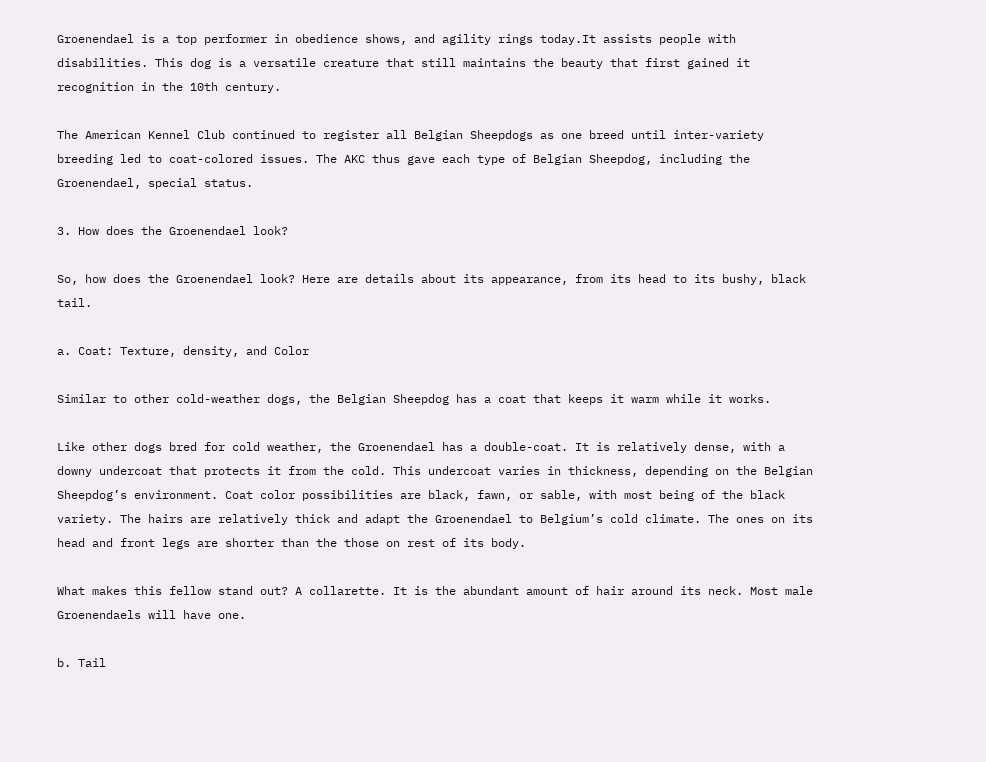Groenendael is a top performer in obedience shows, and agility rings today.It assists people with disabilities. This dog is a versatile creature that still maintains the beauty that first gained it recognition in the 10th century.

The American Kennel Club continued to register all Belgian Sheepdogs as one breed until inter-variety breeding led to coat-colored issues. The AKC thus gave each type of Belgian Sheepdog, including the Groenendael, special status.

3. How does the Groenendael look?

So, how does the Groenendael look? Here are details about its appearance, from its head to its bushy, black tail.

a. Coat: Texture, density, and Color

Similar to other cold-weather dogs, the Belgian Sheepdog has a coat that keeps it warm while it works.

Like other dogs bred for cold weather, the Groenendael has a double-coat. It is relatively dense, with a downy undercoat that protects it from the cold. This undercoat varies in thickness, depending on the Belgian Sheepdog’s environment. Coat color possibilities are black, fawn, or sable, with most being of the black variety. The hairs are relatively thick and adapt the Groenendael to Belgium’s cold climate. The ones on its head and front legs are shorter than the those on rest of its body.

What makes this fellow stand out? A collarette. It is the abundant amount of hair around its neck. Most male Groenendaels will have one.

b. Tail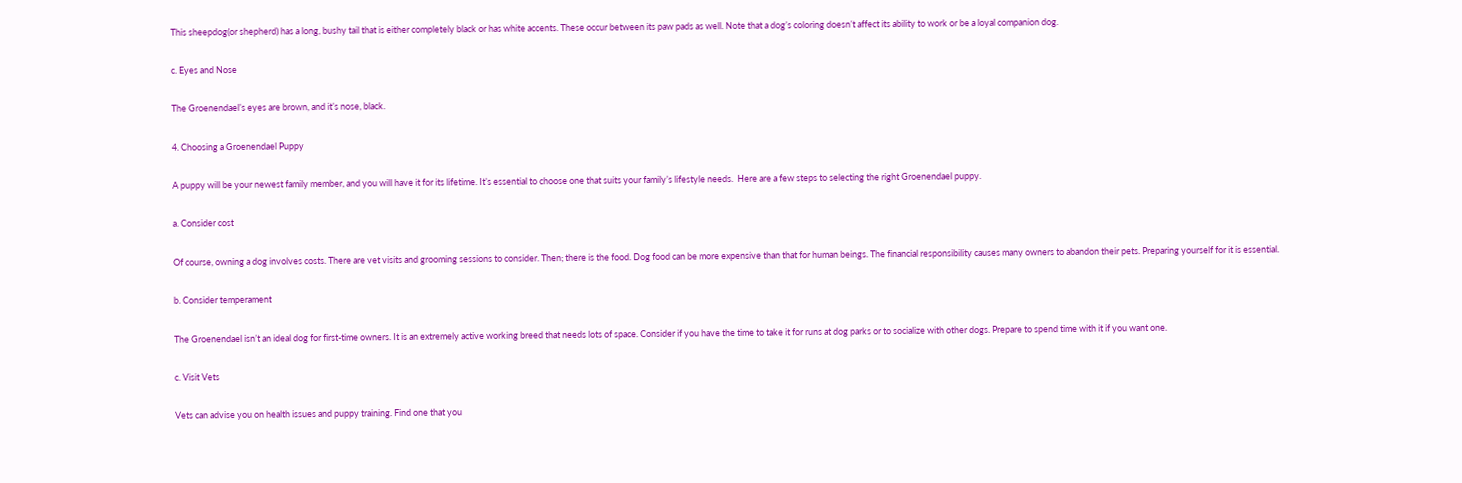This sheepdog(or shepherd) has a long, bushy tail that is either completely black or has white accents. These occur between its paw pads as well. Note that a dog’s coloring doesn’t affect its ability to work or be a loyal companion dog.

c. Eyes and Nose

The Groenendael’s eyes are brown, and it’s nose, black.

4. Choosing a Groenendael Puppy

A puppy will be your newest family member, and you will have it for its lifetime. It’s essential to choose one that suits your family’s lifestyle needs.  Here are a few steps to selecting the right Groenendael puppy.

a. Consider cost

Of course, owning a dog involves costs. There are vet visits and grooming sessions to consider. Then; there is the food. Dog food can be more expensive than that for human beings. The financial responsibility causes many owners to abandon their pets. Preparing yourself for it is essential.

b. Consider temperament

The Groenendael isn’t an ideal dog for first-time owners. It is an extremely active working breed that needs lots of space. Consider if you have the time to take it for runs at dog parks or to socialize with other dogs. Prepare to spend time with it if you want one.

c. Visit Vets

Vets can advise you on health issues and puppy training. Find one that you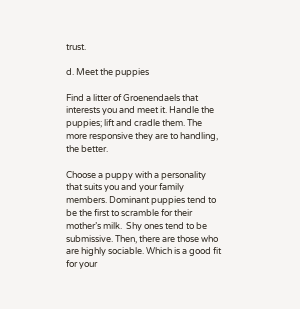trust.

d. Meet the puppies

Find a litter of Groenendaels that interests you and meet it. Handle the puppies; lift and cradle them. The more responsive they are to handling, the better.

Choose a puppy with a personality that suits you and your family members. Dominant puppies tend to be the first to scramble for their mother’s milk.  Shy ones tend to be submissive. Then, there are those who are highly sociable. Which is a good fit for your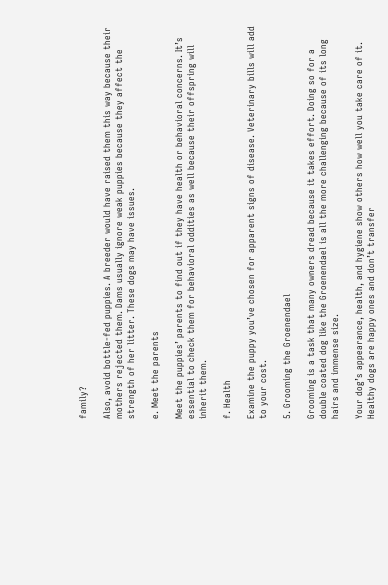family?

Also, avoid bottle-fed puppies. A breeder would have raised them this way because their mothers rejected them. Dams usually ignore weak puppies because they affect the strength of her litter. These dogs may have issues.

e. Meet the parents

Meet the puppies’ parents to find out if they have health or behavioral concerns. It’s essential to check them for behavioral oddities as well because their offspring will inherit them.

f. Health

Examine the puppy you’ve chosen for apparent signs of disease. Veterinary bills will add to your cost.

5. Grooming the Groenendael

Grooming is a task that many owners dread because it takes effort. Doing so for a double coated dog like the Groenendael is all the more challenging because of its long hairs and immense size.

Your dog’s appearance, health, and hygiene show others how well you take care of it. Healthy dogs are happy ones and don’t transfer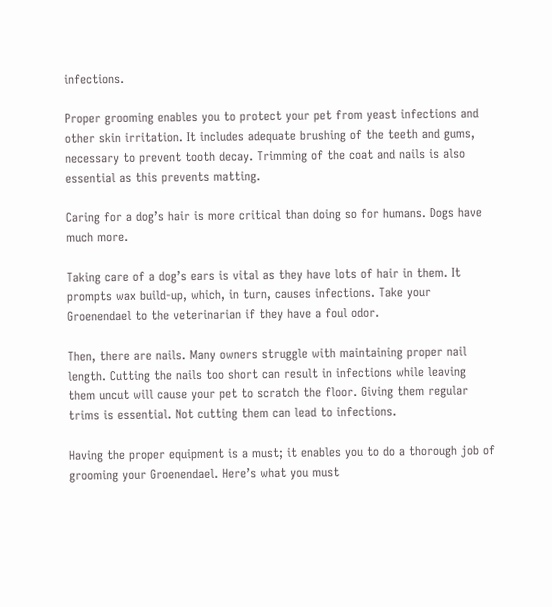infections.

Proper grooming enables you to protect your pet from yeast infections and other skin irritation. It includes adequate brushing of the teeth and gums, necessary to prevent tooth decay. Trimming of the coat and nails is also essential as this prevents matting.

Caring for a dog’s hair is more critical than doing so for humans. Dogs have much more.

Taking care of a dog’s ears is vital as they have lots of hair in them. It prompts wax build-up, which, in turn, causes infections. Take your Groenendael to the veterinarian if they have a foul odor.

Then, there are nails. Many owners struggle with maintaining proper nail length. Cutting the nails too short can result in infections while leaving them uncut will cause your pet to scratch the floor. Giving them regular trims is essential. Not cutting them can lead to infections.

Having the proper equipment is a must; it enables you to do a thorough job of grooming your Groenendael. Here’s what you must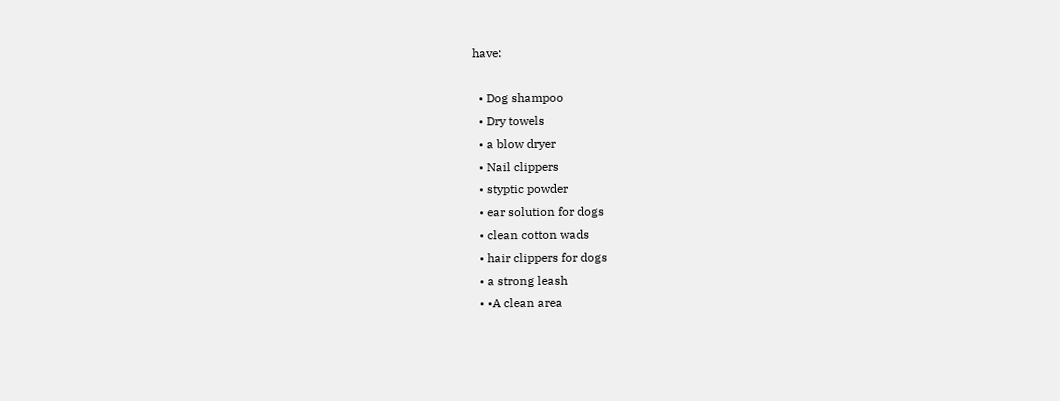have:

  • Dog shampoo
  • Dry towels
  • a blow dryer
  • Nail clippers
  • styptic powder
  • ear solution for dogs
  • clean cotton wads
  • hair clippers for dogs
  • a strong leash
  • •A clean area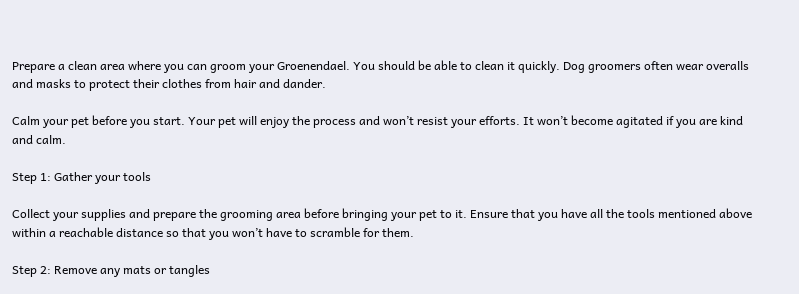Prepare a clean area where you can groom your Groenendael. You should be able to clean it quickly. Dog groomers often wear overalls and masks to protect their clothes from hair and dander.

Calm your pet before you start. Your pet will enjoy the process and won’t resist your efforts. It won’t become agitated if you are kind and calm.

Step 1: Gather your tools

Collect your supplies and prepare the grooming area before bringing your pet to it. Ensure that you have all the tools mentioned above within a reachable distance so that you won’t have to scramble for them.

Step 2: Remove any mats or tangles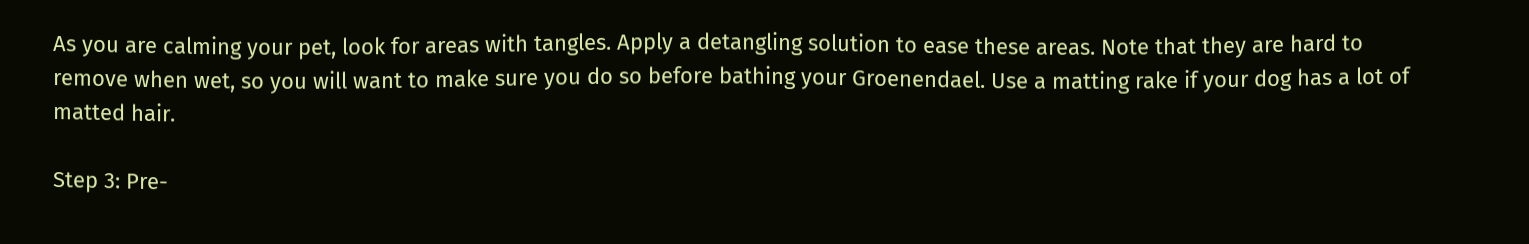As you are calming your pet, look for areas with tangles. Apply a detangling solution to ease these areas. Note that they are hard to remove when wet, so you will want to make sure you do so before bathing your Groenendael. Use a matting rake if your dog has a lot of matted hair.

Step 3: Pre-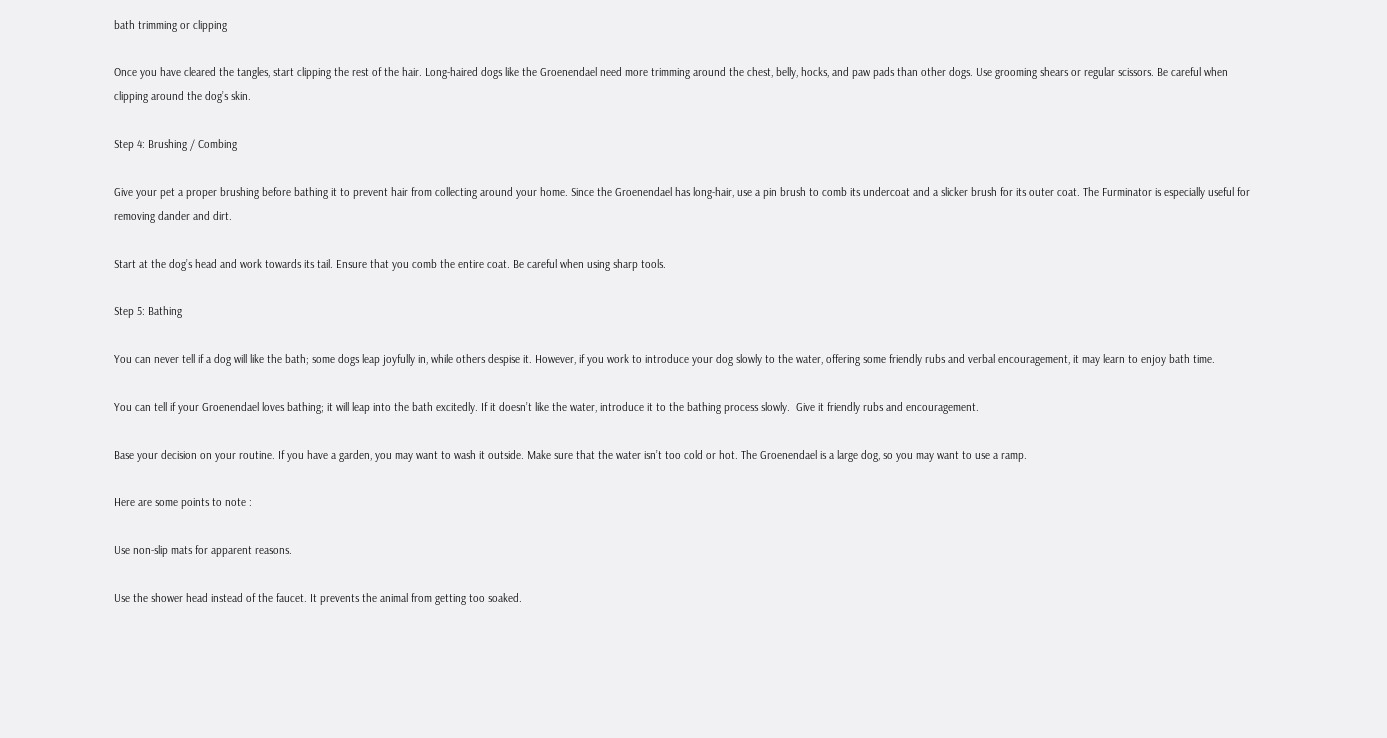bath trimming or clipping

Once you have cleared the tangles, start clipping the rest of the hair. Long-haired dogs like the Groenendael need more trimming around the chest, belly, hocks, and paw pads than other dogs. Use grooming shears or regular scissors. Be careful when clipping around the dog’s skin.

Step 4: Brushing / Combing

Give your pet a proper brushing before bathing it to prevent hair from collecting around your home. Since the Groenendael has long-hair, use a pin brush to comb its undercoat and a slicker brush for its outer coat. The Furminator is especially useful for removing dander and dirt.

Start at the dog’s head and work towards its tail. Ensure that you comb the entire coat. Be careful when using sharp tools.

Step 5: Bathing

You can never tell if a dog will like the bath; some dogs leap joyfully in, while others despise it. However, if you work to introduce your dog slowly to the water, offering some friendly rubs and verbal encouragement, it may learn to enjoy bath time.

You can tell if your Groenendael loves bathing; it will leap into the bath excitedly. If it doesn’t like the water, introduce it to the bathing process slowly.  Give it friendly rubs and encouragement.

Base your decision on your routine. If you have a garden, you may want to wash it outside. Make sure that the water isn’t too cold or hot. The Groenendael is a large dog, so you may want to use a ramp.

Here are some points to note :

Use non-slip mats for apparent reasons.

Use the shower head instead of the faucet. It prevents the animal from getting too soaked.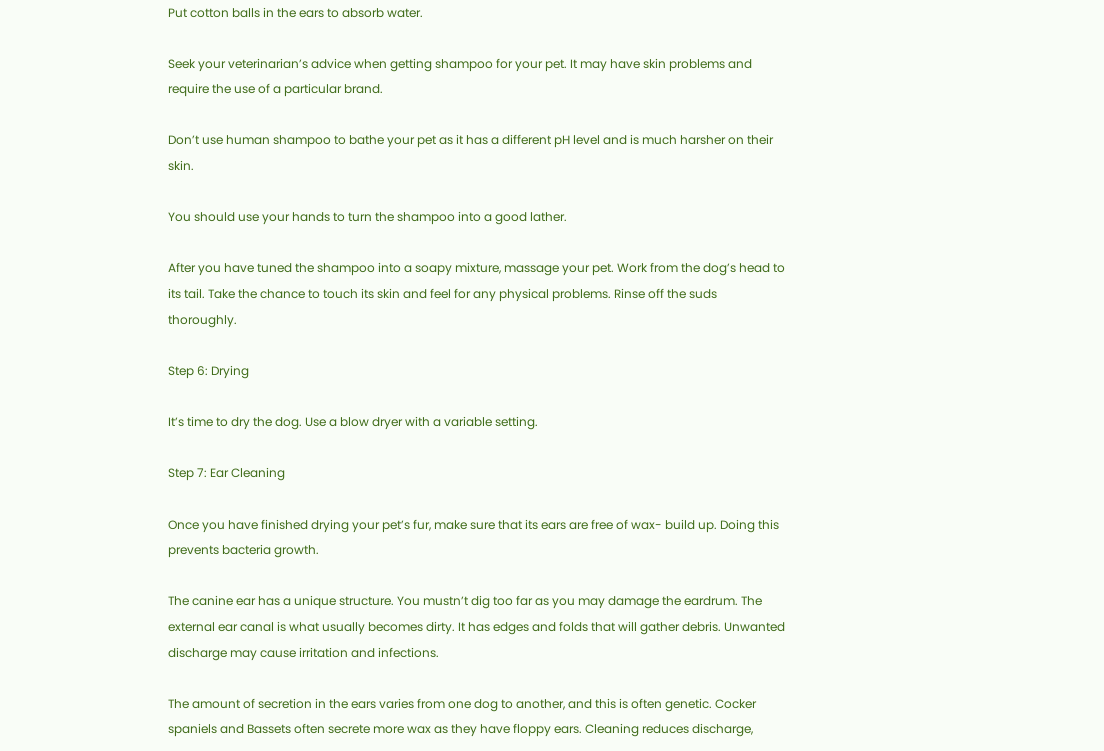Put cotton balls in the ears to absorb water.

Seek your veterinarian’s advice when getting shampoo for your pet. It may have skin problems and require the use of a particular brand.

Don’t use human shampoo to bathe your pet as it has a different pH level and is much harsher on their skin.

You should use your hands to turn the shampoo into a good lather.

After you have tuned the shampoo into a soapy mixture, massage your pet. Work from the dog’s head to its tail. Take the chance to touch its skin and feel for any physical problems. Rinse off the suds thoroughly.

Step 6: Drying

It’s time to dry the dog. Use a blow dryer with a variable setting.

Step 7: Ear Cleaning

Once you have finished drying your pet’s fur, make sure that its ears are free of wax- build up. Doing this prevents bacteria growth.

The canine ear has a unique structure. You mustn’t dig too far as you may damage the eardrum. The external ear canal is what usually becomes dirty. It has edges and folds that will gather debris. Unwanted discharge may cause irritation and infections.

The amount of secretion in the ears varies from one dog to another, and this is often genetic. Cocker spaniels and Bassets often secrete more wax as they have floppy ears. Cleaning reduces discharge,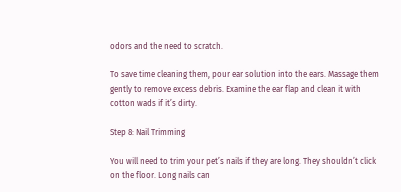odors and the need to scratch.

To save time cleaning them, pour ear solution into the ears. Massage them gently to remove excess debris. Examine the ear flap and clean it with cotton wads if it’s dirty.

Step 8: Nail Trimming

You will need to trim your pet’s nails if they are long. They shouldn’t click on the floor. Long nails can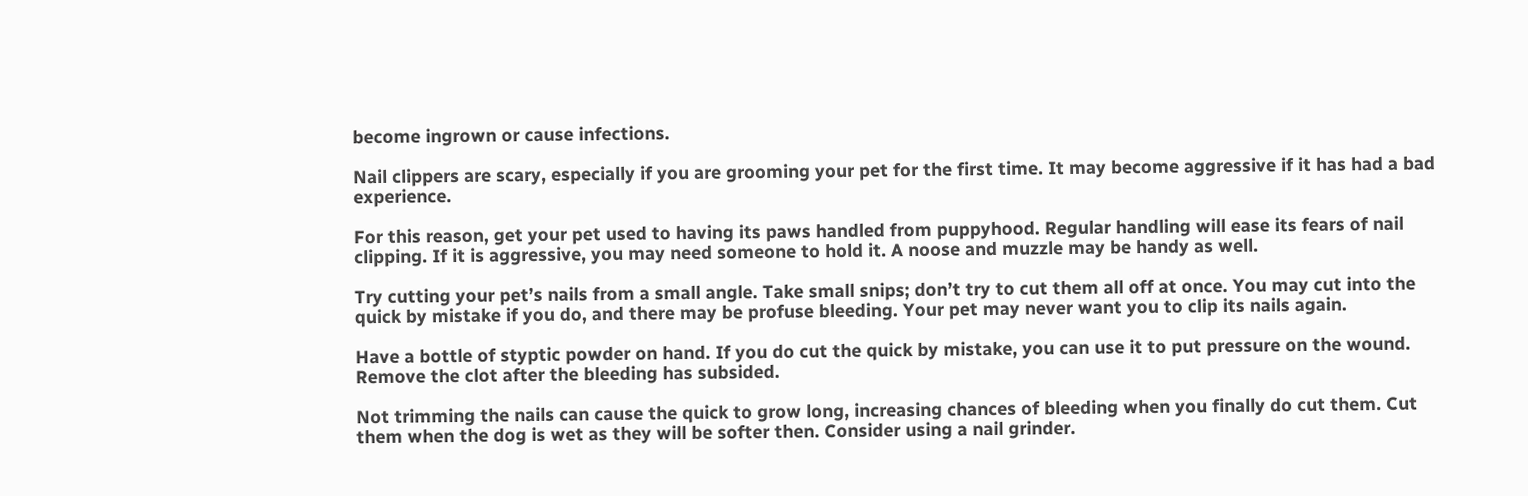become ingrown or cause infections.

Nail clippers are scary, especially if you are grooming your pet for the first time. It may become aggressive if it has had a bad experience.

For this reason, get your pet used to having its paws handled from puppyhood. Regular handling will ease its fears of nail clipping. If it is aggressive, you may need someone to hold it. A noose and muzzle may be handy as well.

Try cutting your pet’s nails from a small angle. Take small snips; don’t try to cut them all off at once. You may cut into the quick by mistake if you do, and there may be profuse bleeding. Your pet may never want you to clip its nails again.

Have a bottle of styptic powder on hand. If you do cut the quick by mistake, you can use it to put pressure on the wound. Remove the clot after the bleeding has subsided.

Not trimming the nails can cause the quick to grow long, increasing chances of bleeding when you finally do cut them. Cut them when the dog is wet as they will be softer then. Consider using a nail grinder.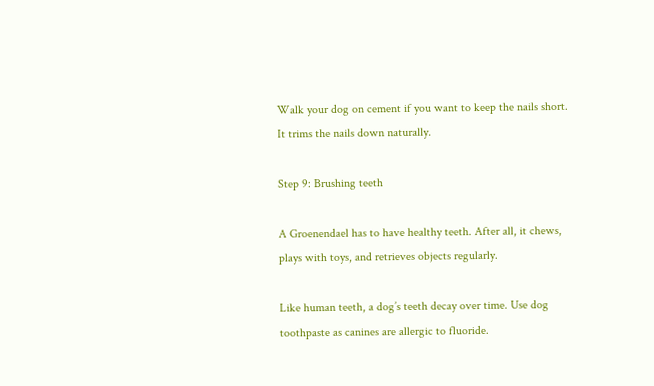Walk your dog on cement if you want to keep the nails short. It trims the nails down naturally.

Step 9: Brushing teeth

A Groenendael has to have healthy teeth. After all, it chews, plays with toys, and retrieves objects regularly.

Like human teeth, a dog’s teeth decay over time. Use dog toothpaste as canines are allergic to fluoride.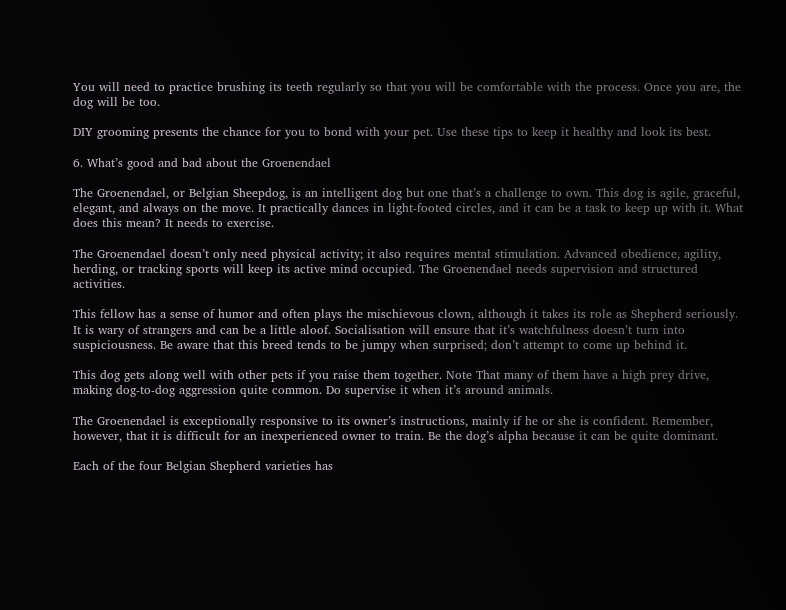You will need to practice brushing its teeth regularly so that you will be comfortable with the process. Once you are, the dog will be too.

DIY grooming presents the chance for you to bond with your pet. Use these tips to keep it healthy and look its best.

6. What’s good and bad about the Groenendael

The Groenendael, or Belgian Sheepdog, is an intelligent dog but one that’s a challenge to own. This dog is agile, graceful, elegant, and always on the move. It practically dances in light-footed circles, and it can be a task to keep up with it. What does this mean? It needs to exercise.

The Groenendael doesn’t only need physical activity; it also requires mental stimulation. Advanced obedience, agility, herding, or tracking sports will keep its active mind occupied. The Groenendael needs supervision and structured activities.

This fellow has a sense of humor and often plays the mischievous clown, although it takes its role as Shepherd seriously. It is wary of strangers and can be a little aloof. Socialisation will ensure that it’s watchfulness doesn’t turn into suspiciousness. Be aware that this breed tends to be jumpy when surprised; don’t attempt to come up behind it.

This dog gets along well with other pets if you raise them together. Note That many of them have a high prey drive, making dog-to-dog aggression quite common. Do supervise it when it’s around animals.

The Groenendael is exceptionally responsive to its owner’s instructions, mainly if he or she is confident. Remember, however, that it is difficult for an inexperienced owner to train. Be the dog’s alpha because it can be quite dominant.

Each of the four Belgian Shepherd varieties has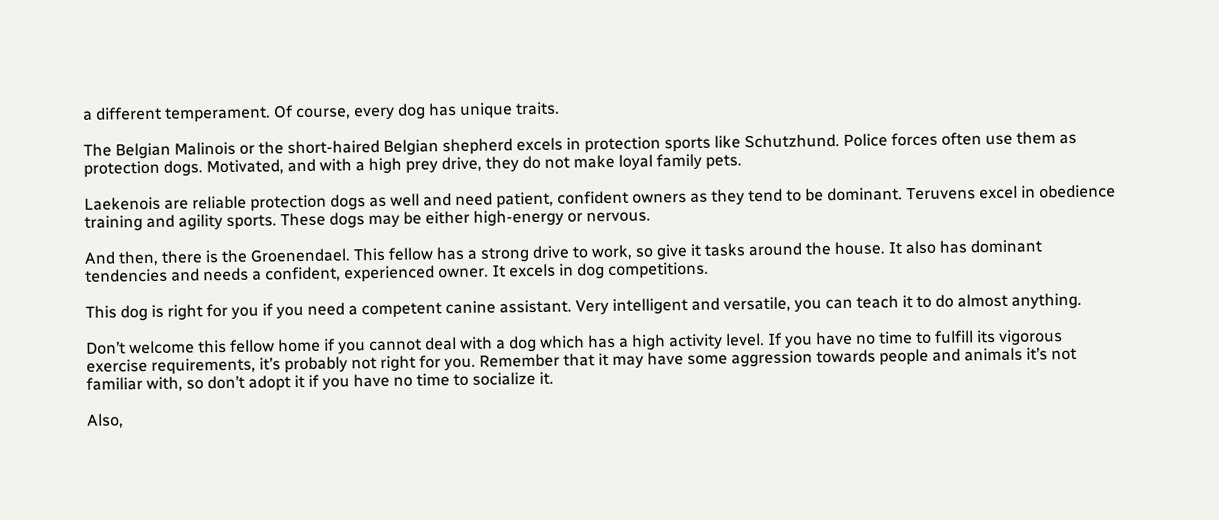a different temperament. Of course, every dog has unique traits.

The Belgian Malinois or the short-haired Belgian shepherd excels in protection sports like Schutzhund. Police forces often use them as protection dogs. Motivated, and with a high prey drive, they do not make loyal family pets.

Laekenois are reliable protection dogs as well and need patient, confident owners as they tend to be dominant. Teruvens excel in obedience training and agility sports. These dogs may be either high-energy or nervous.

And then, there is the Groenendael. This fellow has a strong drive to work, so give it tasks around the house. It also has dominant tendencies and needs a confident, experienced owner. It excels in dog competitions.

This dog is right for you if you need a competent canine assistant. Very intelligent and versatile, you can teach it to do almost anything.

Don’t welcome this fellow home if you cannot deal with a dog which has a high activity level. If you have no time to fulfill its vigorous exercise requirements, it’s probably not right for you. Remember that it may have some aggression towards people and animals it’s not familiar with, so don’t adopt it if you have no time to socialize it.

Also,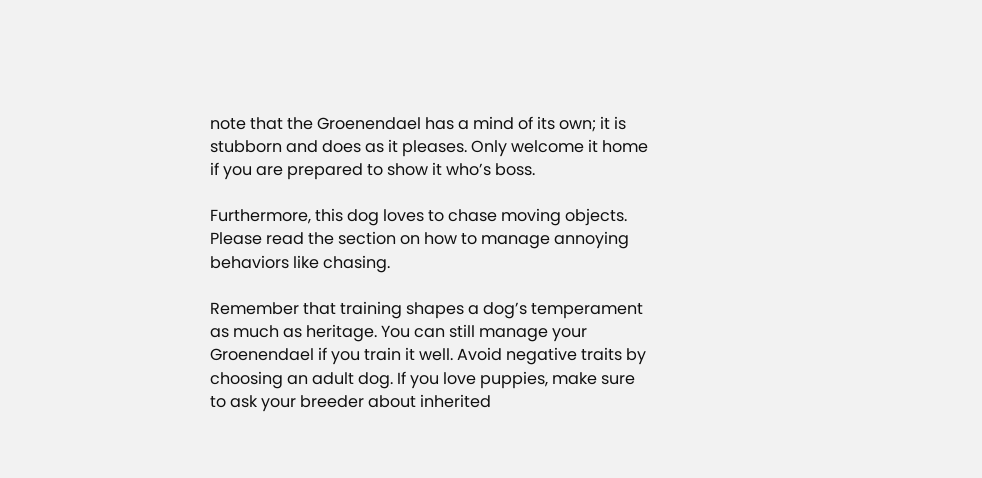note that the Groenendael has a mind of its own; it is stubborn and does as it pleases. Only welcome it home if you are prepared to show it who’s boss.

Furthermore, this dog loves to chase moving objects. Please read the section on how to manage annoying behaviors like chasing.

Remember that training shapes a dog’s temperament as much as heritage. You can still manage your Groenendael if you train it well. Avoid negative traits by choosing an adult dog. If you love puppies, make sure to ask your breeder about inherited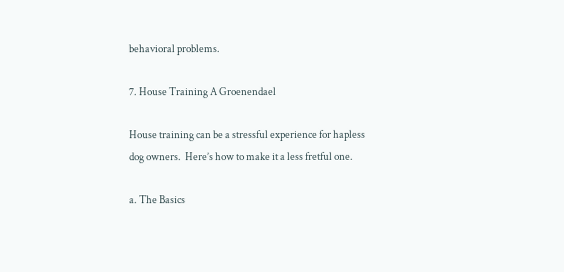behavioral problems.

7. House Training A Groenendael

House training can be a stressful experience for hapless dog owners.  Here’s how to make it a less fretful one.

a. The Basics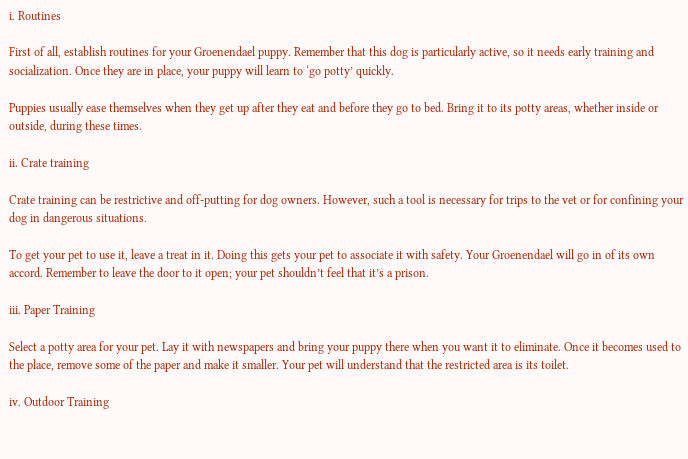i. Routines

First of all, establish routines for your Groenendael puppy. Remember that this dog is particularly active, so it needs early training and socialization. Once they are in place, your puppy will learn to ‘go potty’ quickly.

Puppies usually ease themselves when they get up after they eat and before they go to bed. Bring it to its potty areas, whether inside or outside, during these times.

ii. Crate training

Crate training can be restrictive and off-putting for dog owners. However, such a tool is necessary for trips to the vet or for confining your dog in dangerous situations.

To get your pet to use it, leave a treat in it. Doing this gets your pet to associate it with safety. Your Groenendael will go in of its own accord. Remember to leave the door to it open; your pet shouldn’t feel that it’s a prison.

iii. Paper Training

Select a potty area for your pet. Lay it with newspapers and bring your puppy there when you want it to eliminate. Once it becomes used to the place, remove some of the paper and make it smaller. Your pet will understand that the restricted area is its toilet.

iv. Outdoor Training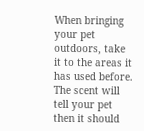When bringing your pet outdoors, take it to the areas it has used before. The scent will tell your pet then it should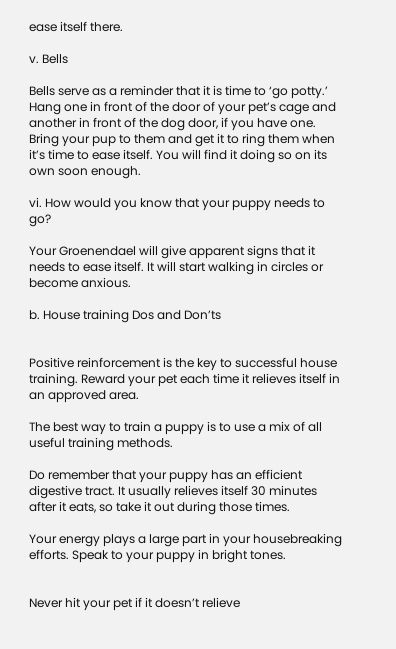ease itself there.

v. Bells

Bells serve as a reminder that it is time to ‘go potty.’ Hang one in front of the door of your pet’s cage and another in front of the dog door, if you have one. Bring your pup to them and get it to ring them when it’s time to ease itself. You will find it doing so on its own soon enough.

vi. How would you know that your puppy needs to go?

Your Groenendael will give apparent signs that it needs to ease itself. It will start walking in circles or become anxious.

b. House training Dos and Don’ts


Positive reinforcement is the key to successful house training. Reward your pet each time it relieves itself in an approved area.

The best way to train a puppy is to use a mix of all useful training methods.

Do remember that your puppy has an efficient digestive tract. It usually relieves itself 30 minutes after it eats, so take it out during those times.

Your energy plays a large part in your housebreaking efforts. Speak to your puppy in bright tones.


Never hit your pet if it doesn’t relieve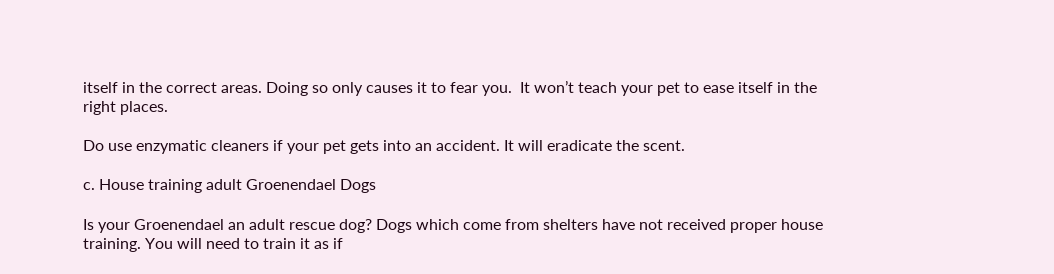itself in the correct areas. Doing so only causes it to fear you.  It won’t teach your pet to ease itself in the right places.

Do use enzymatic cleaners if your pet gets into an accident. It will eradicate the scent.

c. House training adult Groenendael Dogs

Is your Groenendael an adult rescue dog? Dogs which come from shelters have not received proper house training. You will need to train it as if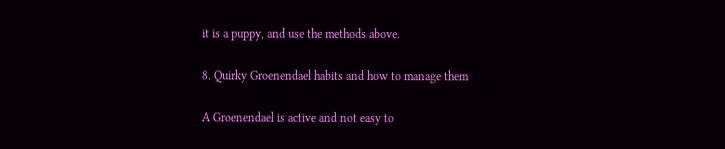it is a puppy, and use the methods above.

8. Quirky Groenendael habits and how to manage them

A Groenendael is active and not easy to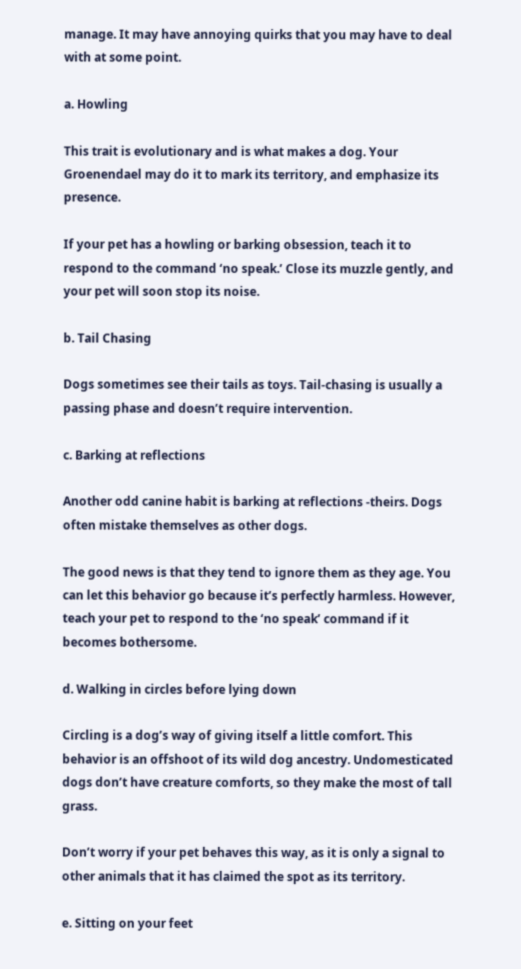manage. It may have annoying quirks that you may have to deal with at some point.

a. Howling

This trait is evolutionary and is what makes a dog. Your Groenendael may do it to mark its territory, and emphasize its presence.

If your pet has a howling or barking obsession, teach it to respond to the command ‘no speak.’ Close its muzzle gently, and your pet will soon stop its noise.

b. Tail Chasing

Dogs sometimes see their tails as toys. Tail-chasing is usually a passing phase and doesn’t require intervention.

c. Barking at reflections

Another odd canine habit is barking at reflections -theirs. Dogs often mistake themselves as other dogs.

The good news is that they tend to ignore them as they age. You can let this behavior go because it’s perfectly harmless. However, teach your pet to respond to the ‘no speak’ command if it becomes bothersome.

d. Walking in circles before lying down

Circling is a dog’s way of giving itself a little comfort. This behavior is an offshoot of its wild dog ancestry. Undomesticated dogs don’t have creature comforts, so they make the most of tall grass.

Don’t worry if your pet behaves this way, as it is only a signal to other animals that it has claimed the spot as its territory.

e. Sitting on your feet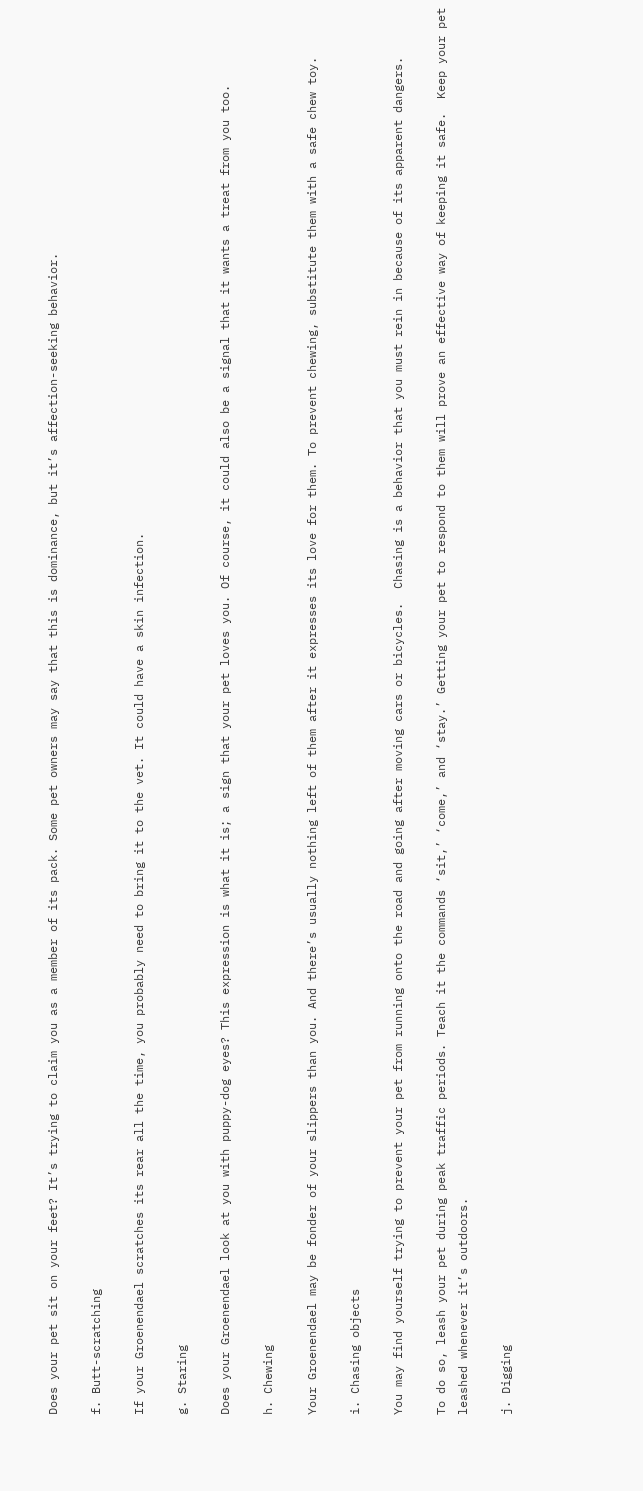Does your pet sit on your feet? It’s trying to claim you as a member of its pack. Some pet owners may say that this is dominance, but it’s affection-seeking behavior.

f. Butt-scratching

If your Groenendael scratches its rear all the time, you probably need to bring it to the vet. It could have a skin infection.

g. Staring

Does your Groenendael look at you with puppy-dog eyes? This expression is what it is; a sign that your pet loves you. Of course, it could also be a signal that it wants a treat from you too.

h. Chewing

Your Groenendael may be fonder of your slippers than you. And there’s usually nothing left of them after it expresses its love for them. To prevent chewing, substitute them with a safe chew toy.

i. Chasing objects

You may find yourself trying to prevent your pet from running onto the road and going after moving cars or bicycles.  Chasing is a behavior that you must rein in because of its apparent dangers.

To do so, leash your pet during peak traffic periods. Teach it the commands ‘sit,’ ‘come,’ and ‘stay.’ Getting your pet to respond to them will prove an effective way of keeping it safe.  Keep your pet leashed whenever it’s outdoors.

j. Digging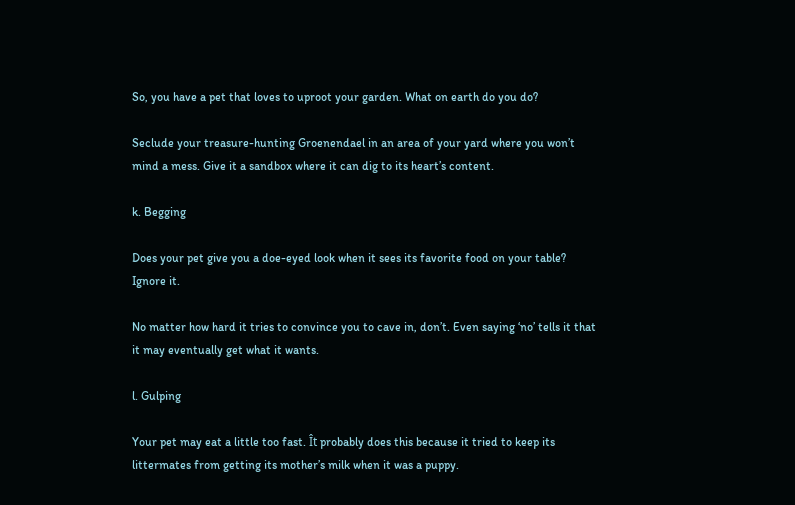So, you have a pet that loves to uproot your garden. What on earth do you do?

Seclude your treasure-hunting Groenendael in an area of your yard where you won’t mind a mess. Give it a sandbox where it can dig to its heart’s content.

k. Begging

Does your pet give you a doe-eyed look when it sees its favorite food on your table? Ignore it.

No matter how hard it tries to convince you to cave in, don’t. Even saying ‘no’ tells it that it may eventually get what it wants.

l. Gulping

Your pet may eat a little too fast. Ît probably does this because it tried to keep its littermates from getting its mother’s milk when it was a puppy.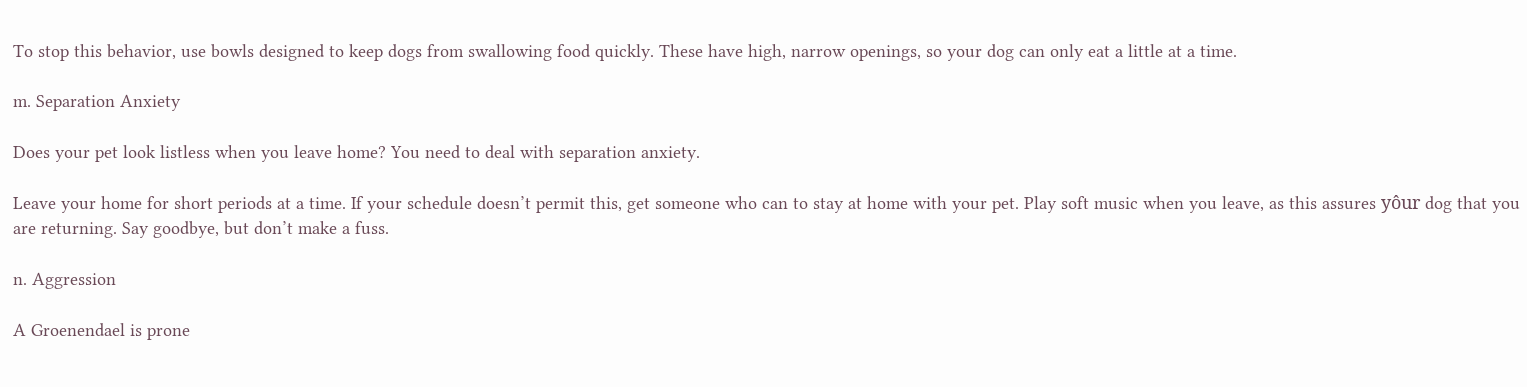To stop this behavior, use bowls designed to keep dogs from swallowing food quickly. These have high, narrow openings, so your dog can only eat a little at a time.

m. Separation Anxiety

Does your pet look listless when you leave home? You need to deal with separation anxiety.

Leave your home for short periods at a time. If your schedule doesn’t permit this, get someone who can to stay at home with your pet. Play soft music when you leave, as this assures yôur dog that you are returning. Say goodbye, but don’t make a fuss.

n. Aggression

A Groenendael is prone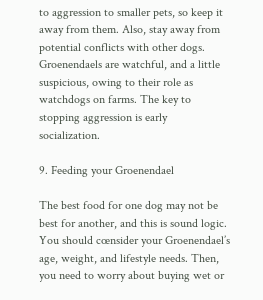to aggression to smaller pets, so keep it away from them. Also, stay away from potential conflicts with other dogs. Groenendaels are watchful, and a little suspicious, owing to their role as watchdogs on farms. The key to stopping aggression is early socialization.

9. Feeding your Groenendael

The best food for one dog may not be best for another, and this is sound logic. You should cœnsider your Groenendael’s age, weight, and lifestyle needs. Then, you need to worry about buying wet or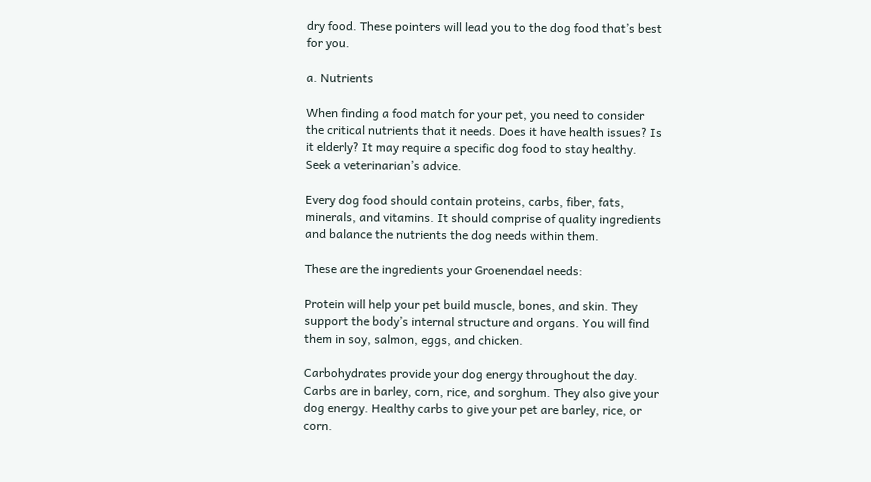dry food. These pointers will lead you to the dog food that’s best for you.

a. Nutrients

When finding a food match for your pet, you need to consider the critical nutrients that it needs. Does it have health issues? Is it elderly? It may require a specific dog food to stay healthy. Seek a veterinarian’s advice.

Every dog food should contain proteins, carbs, fiber, fats, minerals, and vitamins. It should comprise of quality ingredients and balance the nutrients the dog needs within them.

These are the ingredients your Groenendael needs:

Protein will help your pet build muscle, bones, and skin. They support the body’s internal structure and organs. You will find them in soy, salmon, eggs, and chicken.

Carbohydrates provide your dog energy throughout the day. Carbs are in barley, corn, rice, and sorghum. They also give your dog energy. Healthy carbs to give your pet are barley, rice, or corn.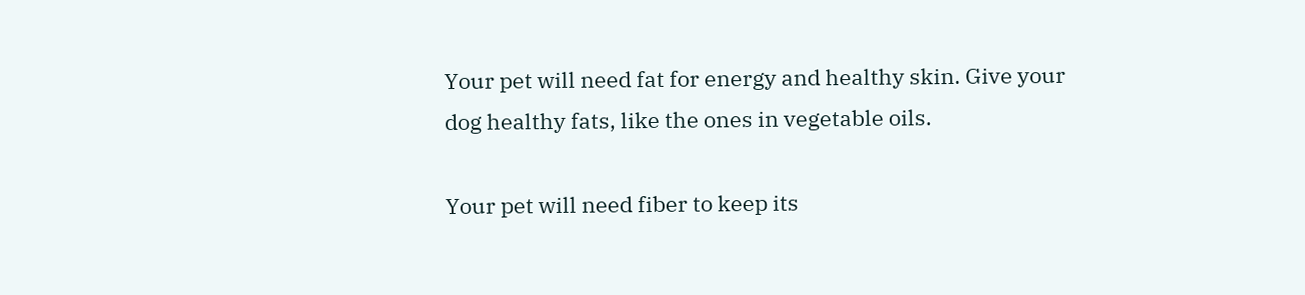Your pet will need fat for energy and healthy skin. Give your dog healthy fats, like the ones in vegetable oils.

Your pet will need fiber to keep its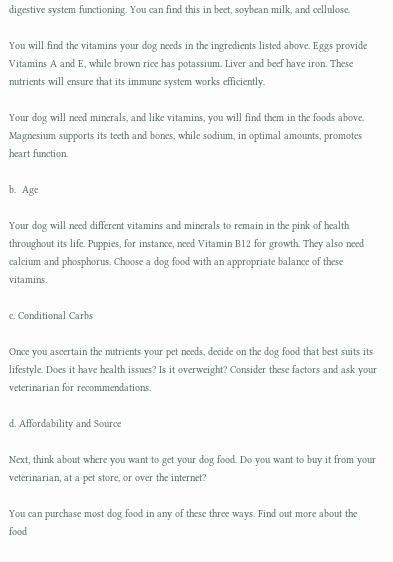digestive system functioning. You can find this in beet, soybean milk, and cellulose.

You will find the vitamins your dog needs in the ingredients listed above. Eggs provide Vitamins A and E, while brown rice has potassium. Liver and beef have iron. These nutrients will ensure that its immune system works efficiently.

Your dog will need minerals, and like vitamins, you will find them in the foods above. Magnesium supports its teeth and bones, while sodium, in optimal amounts, promotes heart function.

b.  Age

Your dog will need different vitamins and minerals to remain in the pink of health throughout its life. Puppies, for instance, need Vitamin B12 for growth. They also need calcium and phosphorus. Choose a dog food with an appropriate balance of these vitamins.

c. Conditional Carbs

Once you ascertain the nutrients your pet needs, decide on the dog food that best suits its lifestyle. Does it have health issues? Is it overweight? Consider these factors and ask your veterinarian for recommendations.

d. Affordability and Source

Next, think about where you want to get your dog food. Do you want to buy it from your veterinarian, at a pet store, or over the internet?

You can purchase most dog food in any of these three ways. Find out more about the food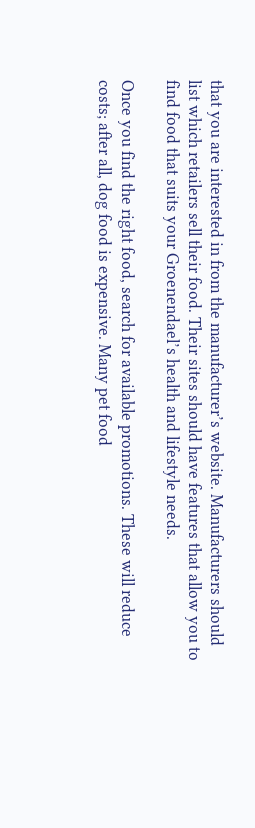that you are interested in from the manufacturer’s website. Manufacturers should list which retailers sell their food. Their sites should have features that allow you to find food that suits your Groenendael’s health and lifestyle needs.

Once you find the right food, search for available promotions. These will reduce costs; after all, dog food is expensive. Many pet food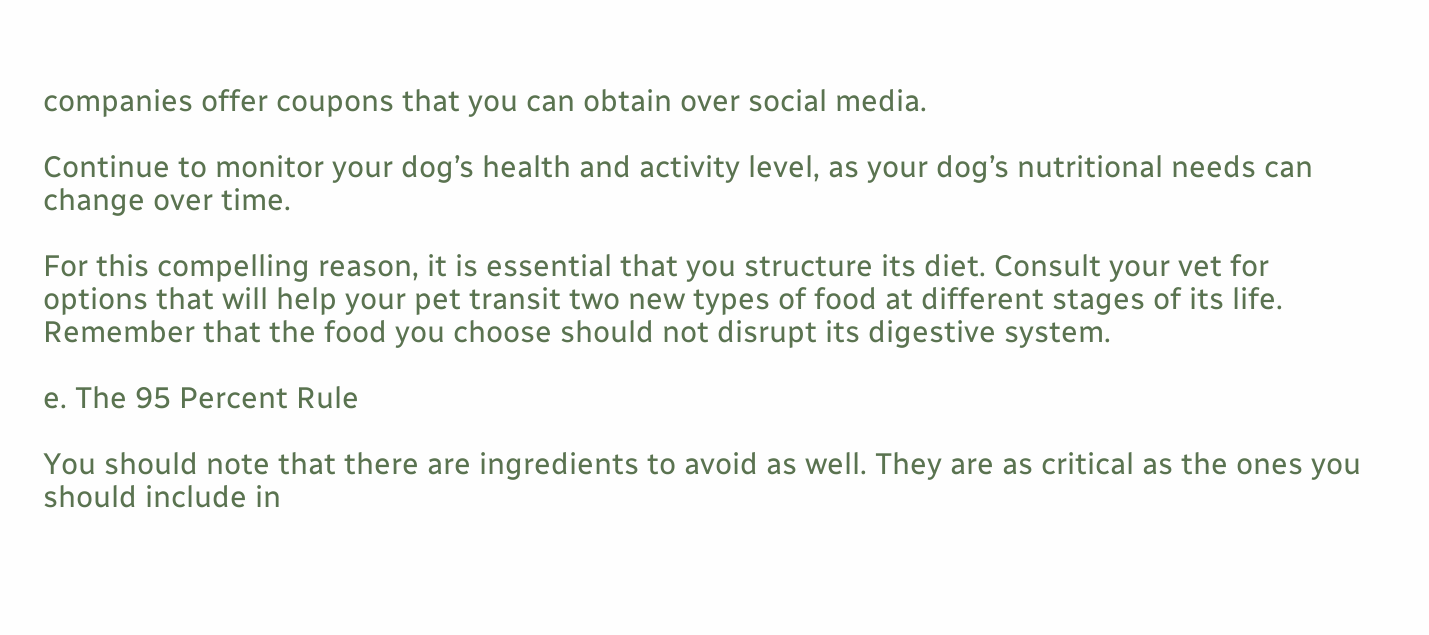companies offer coupons that you can obtain over social media.

Continue to monitor your dog’s health and activity level, as your dog’s nutritional needs can change over time.

For this compelling reason, it is essential that you structure its diet. Consult your vet for options that will help your pet transit two new types of food at different stages of its life. Remember that the food you choose should not disrupt its digestive system.

e. The 95 Percent Rule

You should note that there are ingredients to avoid as well. They are as critical as the ones you should include in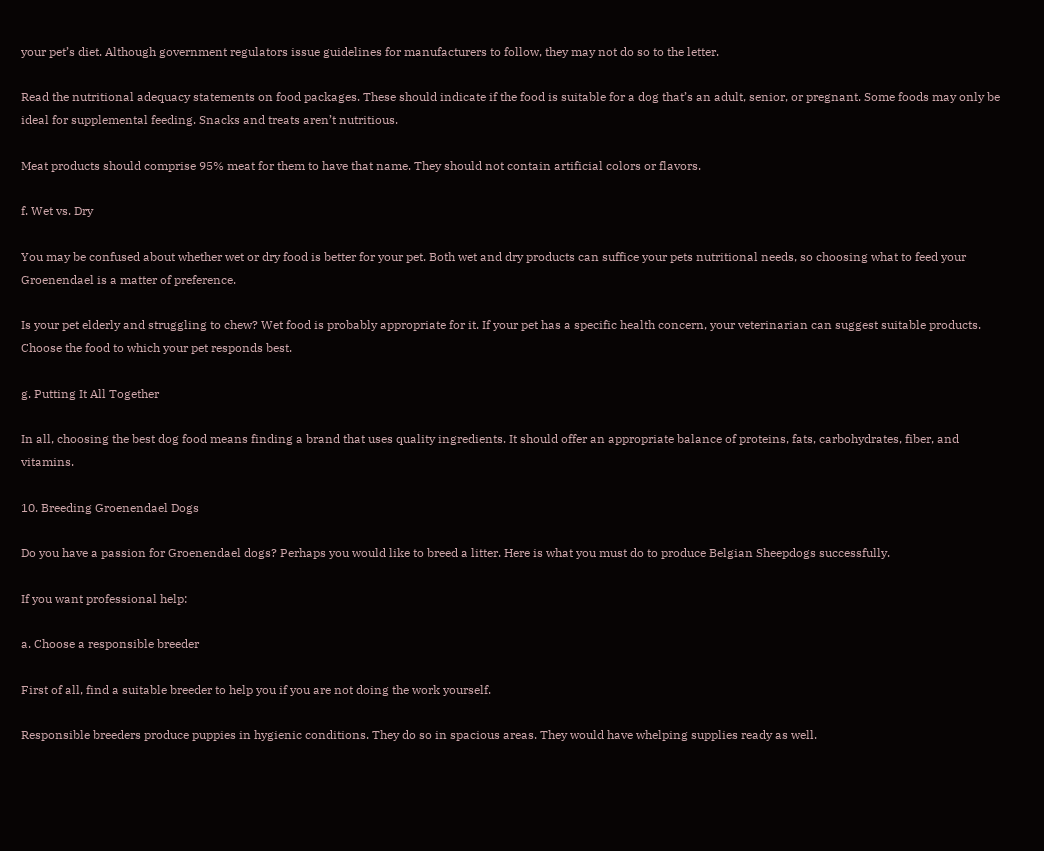your pet’s diet. Although government regulators issue guidelines for manufacturers to follow, they may not do so to the letter.

Read the nutritional adequacy statements on food packages. These should indicate if the food is suitable for a dog that’s an adult, senior, or pregnant. Some foods may only be ideal for supplemental feeding. Snacks and treats aren’t nutritious.

Meat products should comprise 95% meat for them to have that name. They should not contain artificial colors or flavors.

f. Wet vs. Dry

You may be confused about whether wet or dry food is better for your pet. Both wet and dry products can suffice your pets nutritional needs, so choosing what to feed your Groenendael is a matter of preference.

Is your pet elderly and struggling to chew? Wet food is probably appropriate for it. If your pet has a specific health concern, your veterinarian can suggest suitable products. Choose the food to which your pet responds best.

g. Putting It All Together

In all, choosing the best dog food means finding a brand that uses quality ingredients. It should offer an appropriate balance of proteins, fats, carbohydrates, fiber, and vitamins.

10. Breeding Groenendael Dogs

Do you have a passion for Groenendael dogs? Perhaps you would like to breed a litter. Here is what you must do to produce Belgian Sheepdogs successfully.

If you want professional help:

a. Choose a responsible breeder

First of all, find a suitable breeder to help you if you are not doing the work yourself.

Responsible breeders produce puppies in hygienic conditions. They do so in spacious areas. They would have whelping supplies ready as well.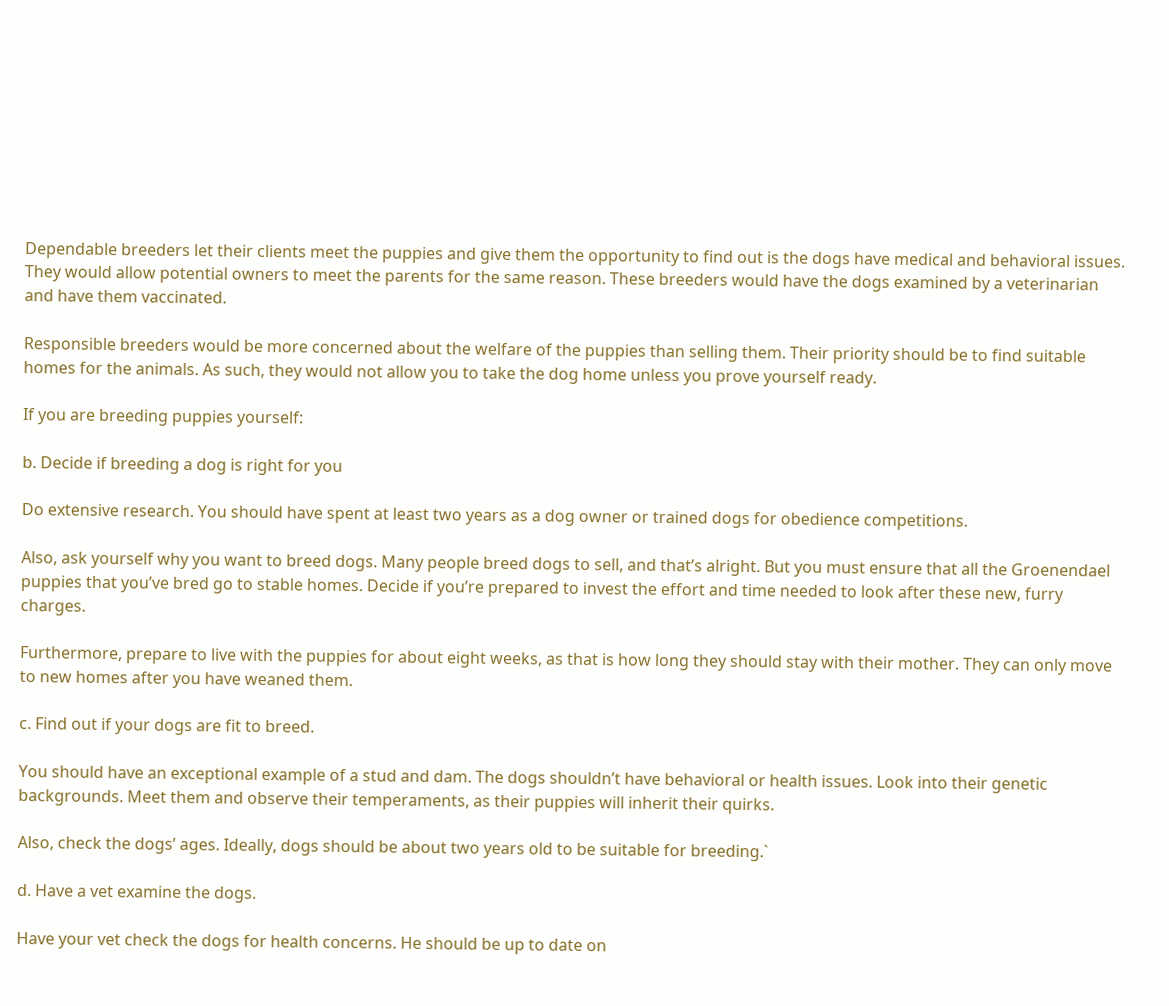Dependable breeders let their clients meet the puppies and give them the opportunity to find out is the dogs have medical and behavioral issues. They would allow potential owners to meet the parents for the same reason. These breeders would have the dogs examined by a veterinarian and have them vaccinated.

Responsible breeders would be more concerned about the welfare of the puppies than selling them. Their priority should be to find suitable homes for the animals. As such, they would not allow you to take the dog home unless you prove yourself ready.

If you are breeding puppies yourself:

b. Decide if breeding a dog is right for you

Do extensive research. You should have spent at least two years as a dog owner or trained dogs for obedience competitions.

Also, ask yourself why you want to breed dogs. Many people breed dogs to sell, and that’s alright. But you must ensure that all the Groenendael puppies that you’ve bred go to stable homes. Decide if you’re prepared to invest the effort and time needed to look after these new, furry charges.

Furthermore, prepare to live with the puppies for about eight weeks, as that is how long they should stay with their mother. They can only move to new homes after you have weaned them.

c. Find out if your dogs are fit to breed.

You should have an exceptional example of a stud and dam. The dogs shouldn’t have behavioral or health issues. Look into their genetic backgrounds. Meet them and observe their temperaments, as their puppies will inherit their quirks.

Also, check the dogs’ ages. Ideally, dogs should be about two years old to be suitable for breeding.`

d. Have a vet examine the dogs.

Have your vet check the dogs for health concerns. He should be up to date on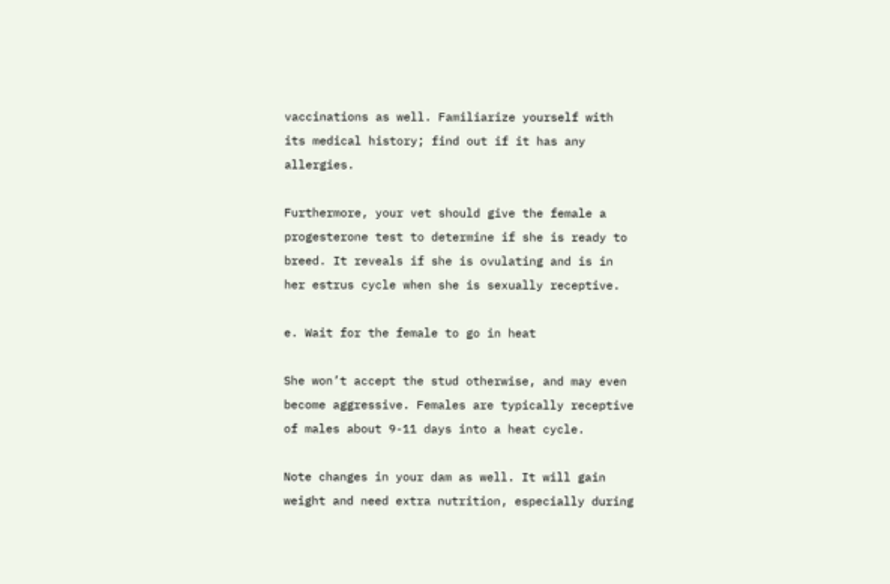vaccinations as well. Familiarize yourself with its medical history; find out if it has any allergies.

Furthermore, your vet should give the female a progesterone test to determine if she is ready to breed. It reveals if she is ovulating and is in her estrus cycle when she is sexually receptive.

e. Wait for the female to go in heat

She won’t accept the stud otherwise, and may even become aggressive. Females are typically receptive of males about 9-11 days into a heat cycle.

Note changes in your dam as well. It will gain weight and need extra nutrition, especially during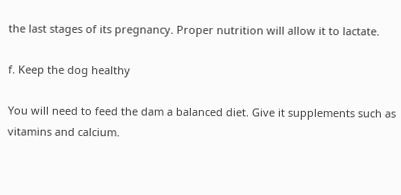the last stages of its pregnancy. Proper nutrition will allow it to lactate.

f. Keep the dog healthy

You will need to feed the dam a balanced diet. Give it supplements such as vitamins and calcium.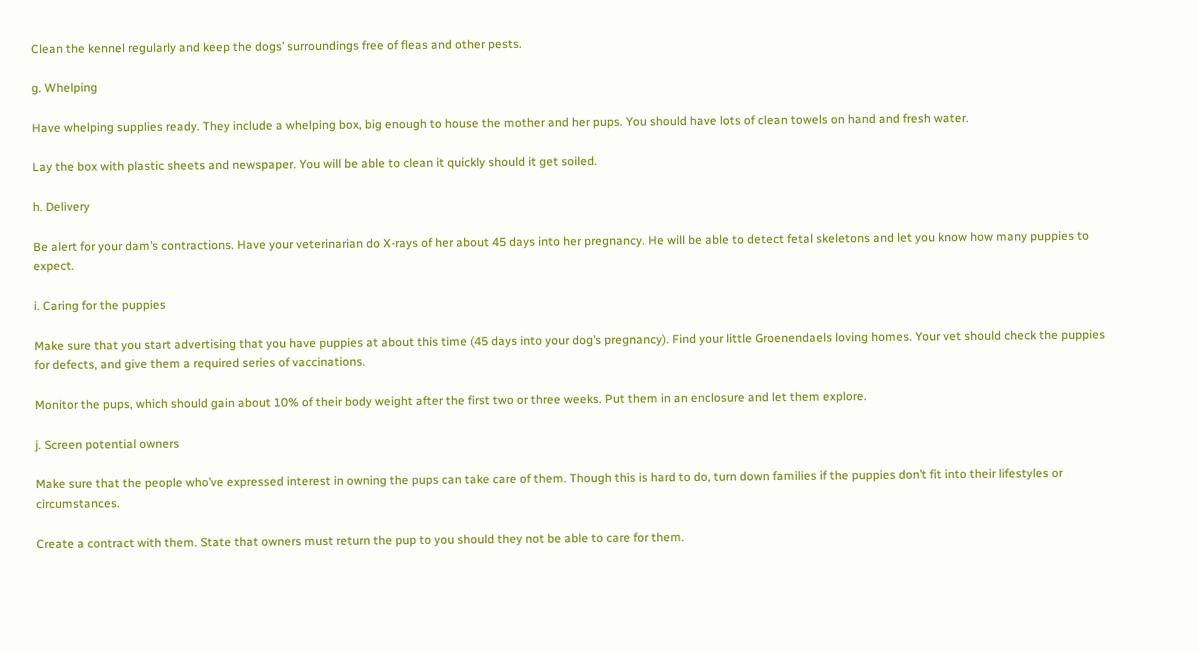Clean the kennel regularly and keep the dogs’ surroundings free of fleas and other pests.

g. Whelping

Have whelping supplies ready. They include a whelping box, big enough to house the mother and her pups. You should have lots of clean towels on hand and fresh water.

Lay the box with plastic sheets and newspaper. You will be able to clean it quickly should it get soiled.

h. Delivery

Be alert for your dam’s contractions. Have your veterinarian do X-rays of her about 45 days into her pregnancy. He will be able to detect fetal skeletons and let you know how many puppies to expect.

i. Caring for the puppies

Make sure that you start advertising that you have puppies at about this time (45 days into your dog’s pregnancy). Find your little Groenendaels loving homes. Your vet should check the puppies for defects, and give them a required series of vaccinations.

Monitor the pups, which should gain about 10% of their body weight after the first two or three weeks. Put them in an enclosure and let them explore.

j. Screen potential owners

Make sure that the people who’ve expressed interest in owning the pups can take care of them. Though this is hard to do, turn down families if the puppies don’t fit into their lifestyles or circumstances.

Create a contract with them. State that owners must return the pup to you should they not be able to care for them.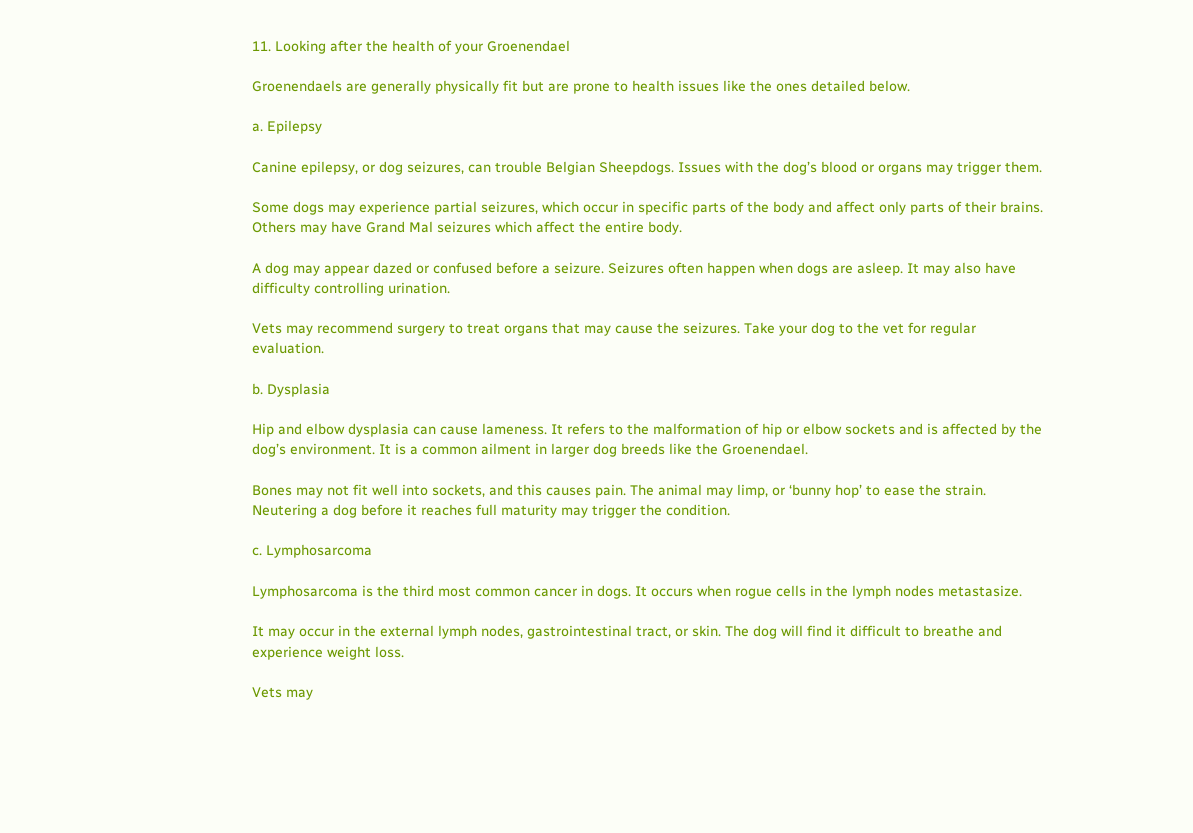11. Looking after the health of your Groenendael

Groenendaels are generally physically fit but are prone to health issues like the ones detailed below.

a. Epilepsy

Canine epilepsy, or dog seizures, can trouble Belgian Sheepdogs. Issues with the dog’s blood or organs may trigger them.

Some dogs may experience partial seizures, which occur in specific parts of the body and affect only parts of their brains. Others may have Grand Mal seizures which affect the entire body.

A dog may appear dazed or confused before a seizure. Seizures often happen when dogs are asleep. It may also have difficulty controlling urination.

Vets may recommend surgery to treat organs that may cause the seizures. Take your dog to the vet for regular evaluation.

b. Dysplasia

Hip and elbow dysplasia can cause lameness. It refers to the malformation of hip or elbow sockets and is affected by the dog’s environment. It is a common ailment in larger dog breeds like the Groenendael.

Bones may not fit well into sockets, and this causes pain. The animal may limp, or ‘bunny hop’ to ease the strain. Neutering a dog before it reaches full maturity may trigger the condition.

c. Lymphosarcoma

Lymphosarcoma is the third most common cancer in dogs. It occurs when rogue cells in the lymph nodes metastasize.

It may occur in the external lymph nodes, gastrointestinal tract, or skin. The dog will find it difficult to breathe and experience weight loss.

Vets may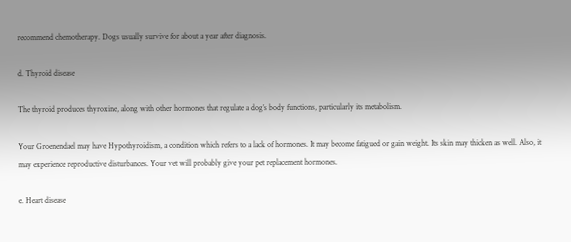recommend chemotherapy. Dogs usually survive for about a year after diagnosis.

d. Thyroid disease

The thyroid produces thyroxine, along with other hormones that regulate a dog’s body functions, particularly its metabolism.

Your Groenendael may have Hypothyroidism, a condition which refers to a lack of hormones. It may become fatigued or gain weight. Its skin may thicken as well. Also, it may experience reproductive disturbances. Your vet will probably give your pet replacement hormones.

e. Heart disease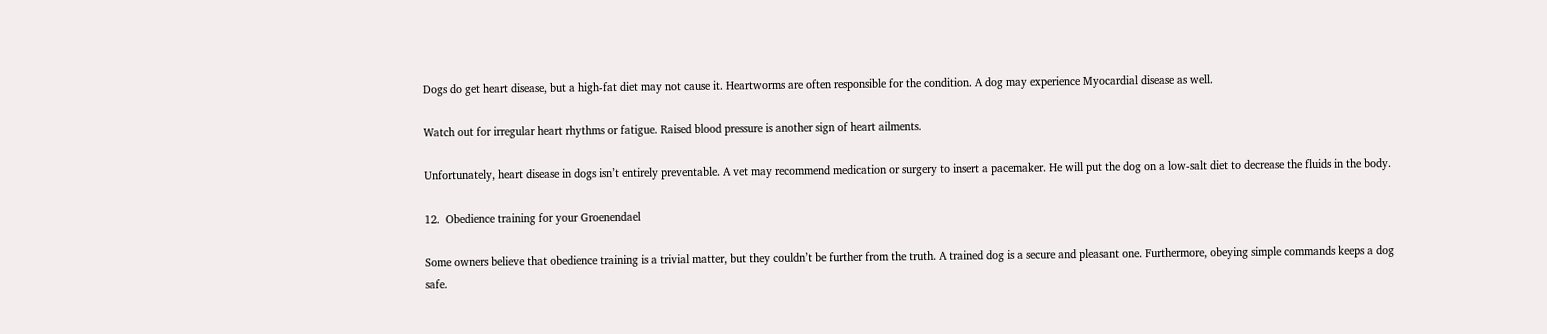Dogs do get heart disease, but a high-fat diet may not cause it. Heartworms are often responsible for the condition. A dog may experience Myocardial disease as well.

Watch out for irregular heart rhythms or fatigue. Raised blood pressure is another sign of heart ailments.

Unfortunately, heart disease in dogs isn’t entirely preventable. A vet may recommend medication or surgery to insert a pacemaker. He will put the dog on a low-salt diet to decrease the fluids in the body.

12.  Obedience training for your Groenendael

Some owners believe that obedience training is a trivial matter, but they couldn’t be further from the truth. A trained dog is a secure and pleasant one. Furthermore, obeying simple commands keeps a dog safe.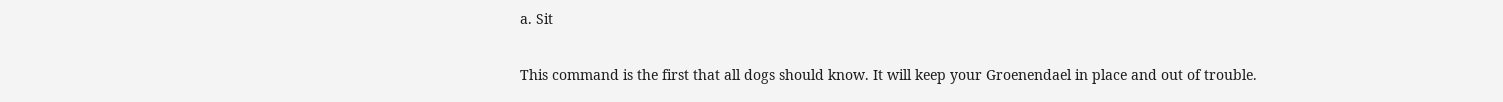a. Sit

This command is the first that all dogs should know. It will keep your Groenendael in place and out of trouble.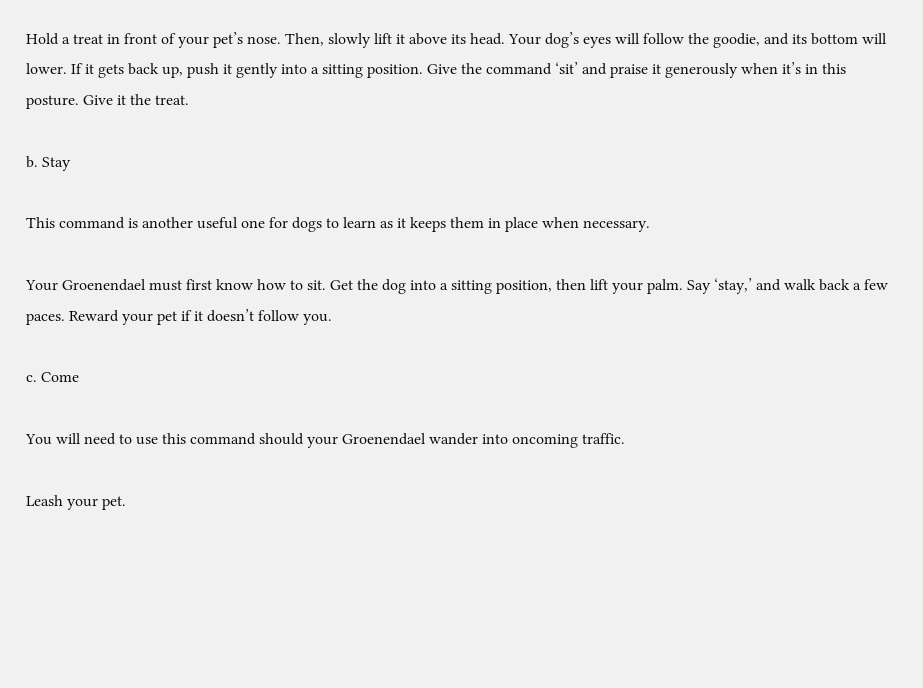Hold a treat in front of your pet’s nose. Then, slowly lift it above its head. Your dog’s eyes will follow the goodie, and its bottom will lower. If it gets back up, push it gently into a sitting position. Give the command ‘sit’ and praise it generously when it’s in this posture. Give it the treat.

b. Stay

This command is another useful one for dogs to learn as it keeps them in place when necessary.

Your Groenendael must first know how to sit. Get the dog into a sitting position, then lift your palm. Say ‘stay,’ and walk back a few paces. Reward your pet if it doesn’t follow you.

c. Come

You will need to use this command should your Groenendael wander into oncoming traffic.

Leash your pet.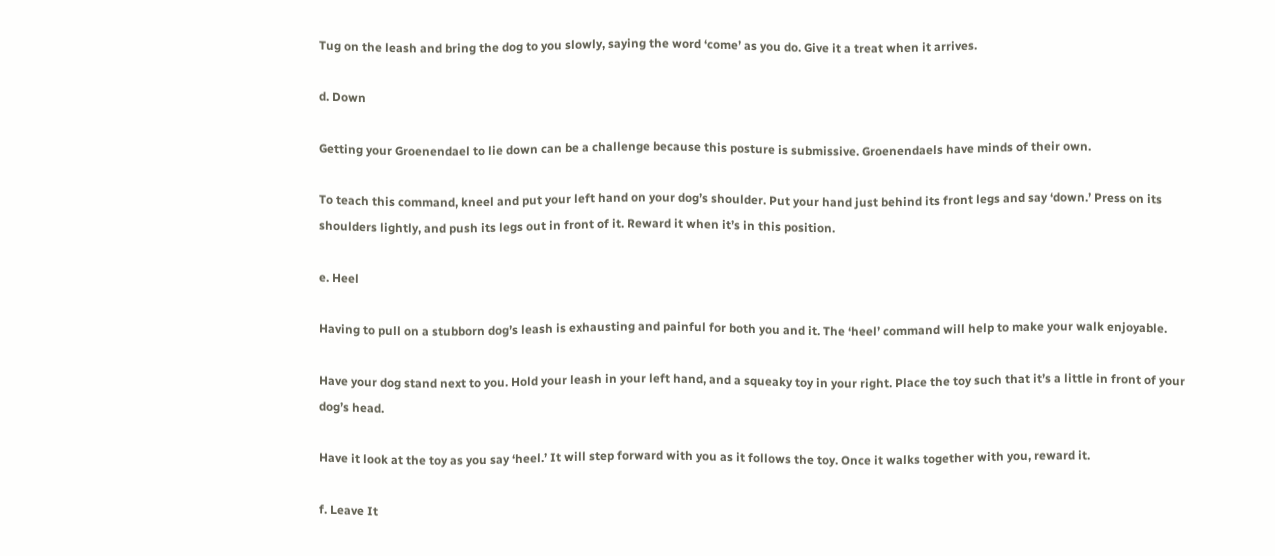Tug on the leash and bring the dog to you slowly, saying the word ‘come’ as you do. Give it a treat when it arrives.

d. Down

Getting your Groenendael to lie down can be a challenge because this posture is submissive. Groenendaels have minds of their own.

To teach this command, kneel and put your left hand on your dog’s shoulder. Put your hand just behind its front legs and say ‘down.’ Press on its shoulders lightly, and push its legs out in front of it. Reward it when it’s in this position.

e. Heel

Having to pull on a stubborn dog’s leash is exhausting and painful for both you and it. The ‘heel’ command will help to make your walk enjoyable.

Have your dog stand next to you. Hold your leash in your left hand, and a squeaky toy in your right. Place the toy such that it’s a little in front of your dog’s head.

Have it look at the toy as you say ‘heel.’ It will step forward with you as it follows the toy. Once it walks together with you, reward it.

f. Leave It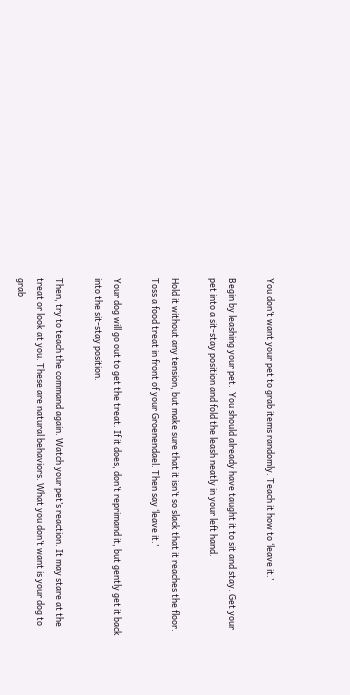You don’t want your pet to grab items randomly. Teach it how to ‘leave it.’

Begin by leashing your pet.  You should already have taught it to sit and stay. Get your pet into a sit-stay position and fold the leash neatly in your left hand.

Hold it without any tension, but make sure that it isn’t so slack that it reaches the floor. Toss a food treat in front of your Groenendael. Then say ‘leave it.’

Your dog will go out to get the treat. If it does, don’t reprimand it, but gently get it back into the sit-stay position.

Then, try to teach the command again. Watch your pet’s reaction. It may stare at the treat or look at you. These are natural behaviors. What you don’t want is your dog to grab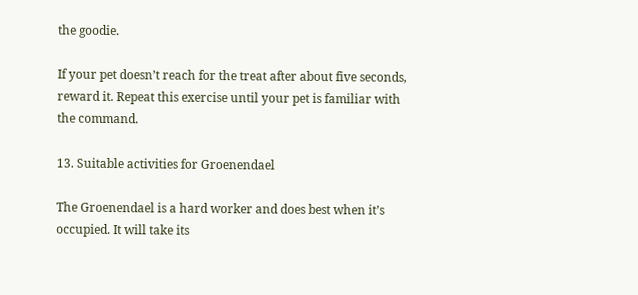the goodie.

If your pet doesn’t reach for the treat after about five seconds, reward it. Repeat this exercise until your pet is familiar with the command.

13. Suitable activities for Groenendael

The Groenendael is a hard worker and does best when it’s occupied. It will take its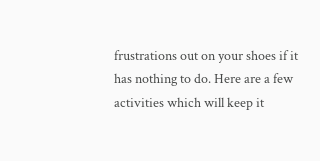frustrations out on your shoes if it has nothing to do. Here are a few activities which will keep it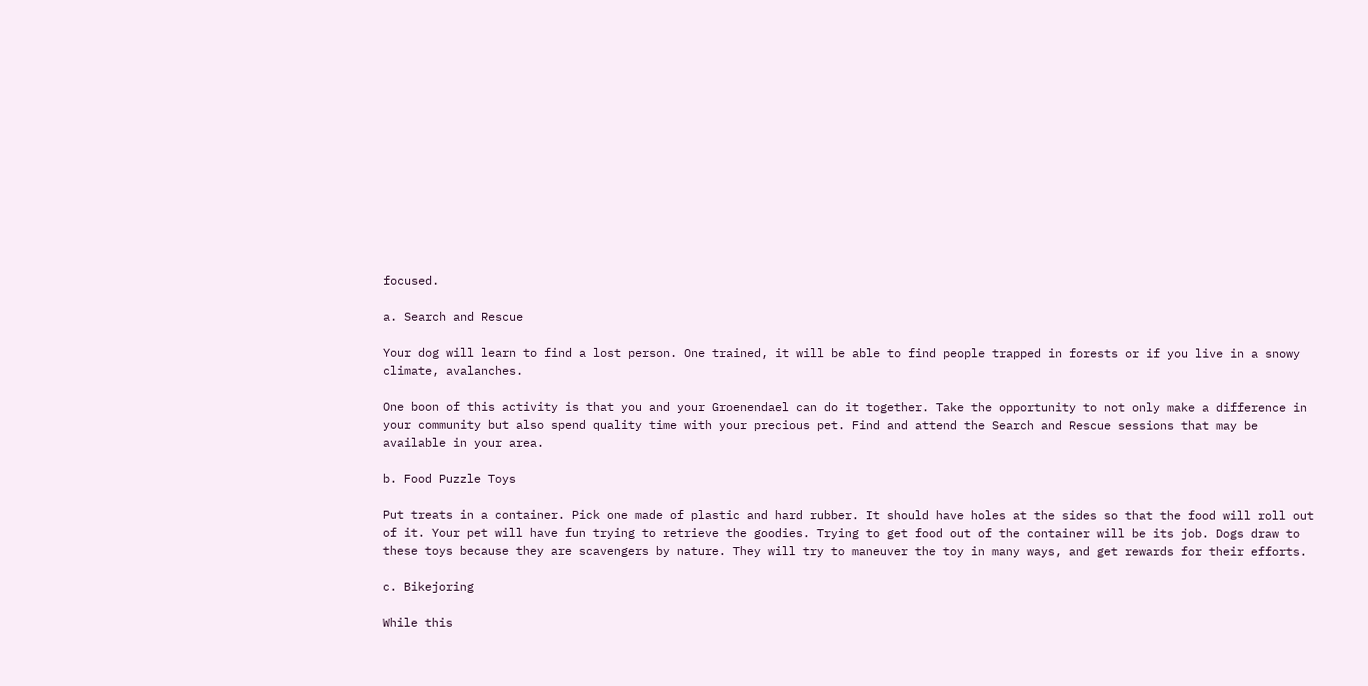focused.

a. Search and Rescue

Your dog will learn to find a lost person. One trained, it will be able to find people trapped in forests or if you live in a snowy climate, avalanches.

One boon of this activity is that you and your Groenendael can do it together. Take the opportunity to not only make a difference in your community but also spend quality time with your precious pet. Find and attend the Search and Rescue sessions that may be available in your area.

b. Food Puzzle Toys

Put treats in a container. Pick one made of plastic and hard rubber. It should have holes at the sides so that the food will roll out of it. Your pet will have fun trying to retrieve the goodies. Trying to get food out of the container will be its job. Dogs draw to these toys because they are scavengers by nature. They will try to maneuver the toy in many ways, and get rewards for their efforts.

c. Bikejoring

While this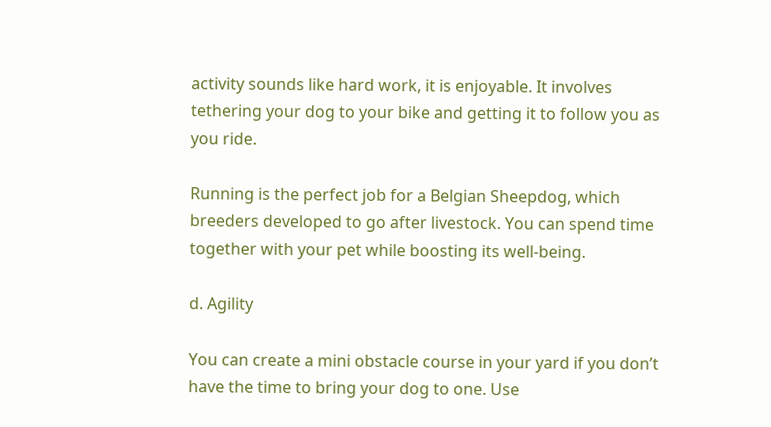activity sounds like hard work, it is enjoyable. It involves tethering your dog to your bike and getting it to follow you as you ride.

Running is the perfect job for a Belgian Sheepdog, which breeders developed to go after livestock. You can spend time together with your pet while boosting its well-being.

d. Agility

You can create a mini obstacle course in your yard if you don’t have the time to bring your dog to one. Use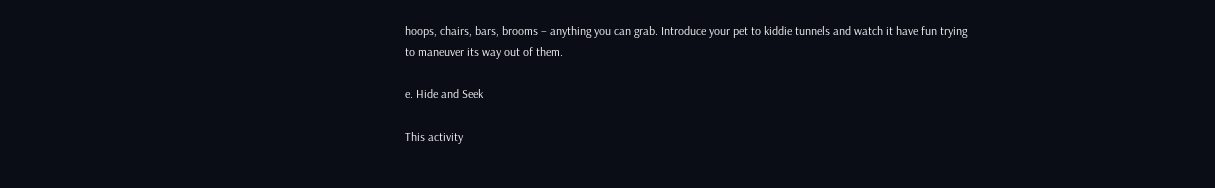hoops, chairs, bars, brooms – anything you can grab. Introduce your pet to kiddie tunnels and watch it have fun trying to maneuver its way out of them.

e. Hide and Seek

This activity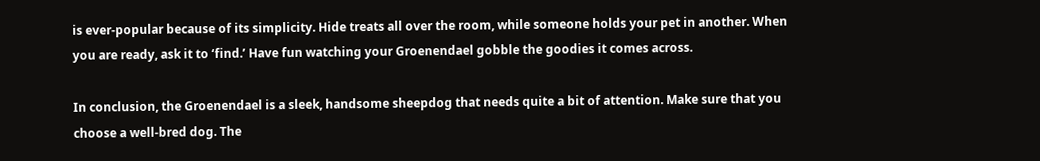is ever-popular because of its simplicity. Hide treats all over the room, while someone holds your pet in another. When you are ready, ask it to ‘find.’ Have fun watching your Groenendael gobble the goodies it comes across.

In conclusion, the Groenendael is a sleek, handsome sheepdog that needs quite a bit of attention. Make sure that you choose a well-bred dog. The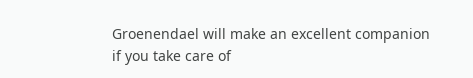Groenendael will make an excellent companion if you take care of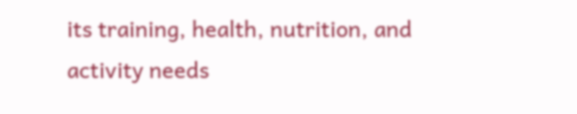its training, health, nutrition, and activity needs